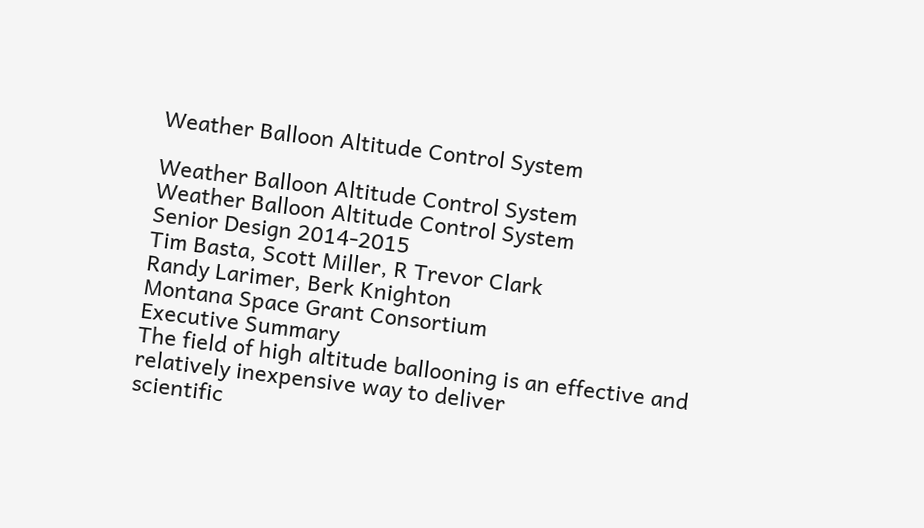Weather Balloon Altitude Control System

Weather Balloon Altitude Control System
Weather Balloon Altitude Control System
Senior Design 2014-2015
Tim Basta, Scott Miller, R Trevor Clark
Randy Larimer, Berk Knighton
Montana Space Grant Consortium
Executive Summary
The field of high altitude ballooning is an effective and relatively inexpensive way to deliver
scientific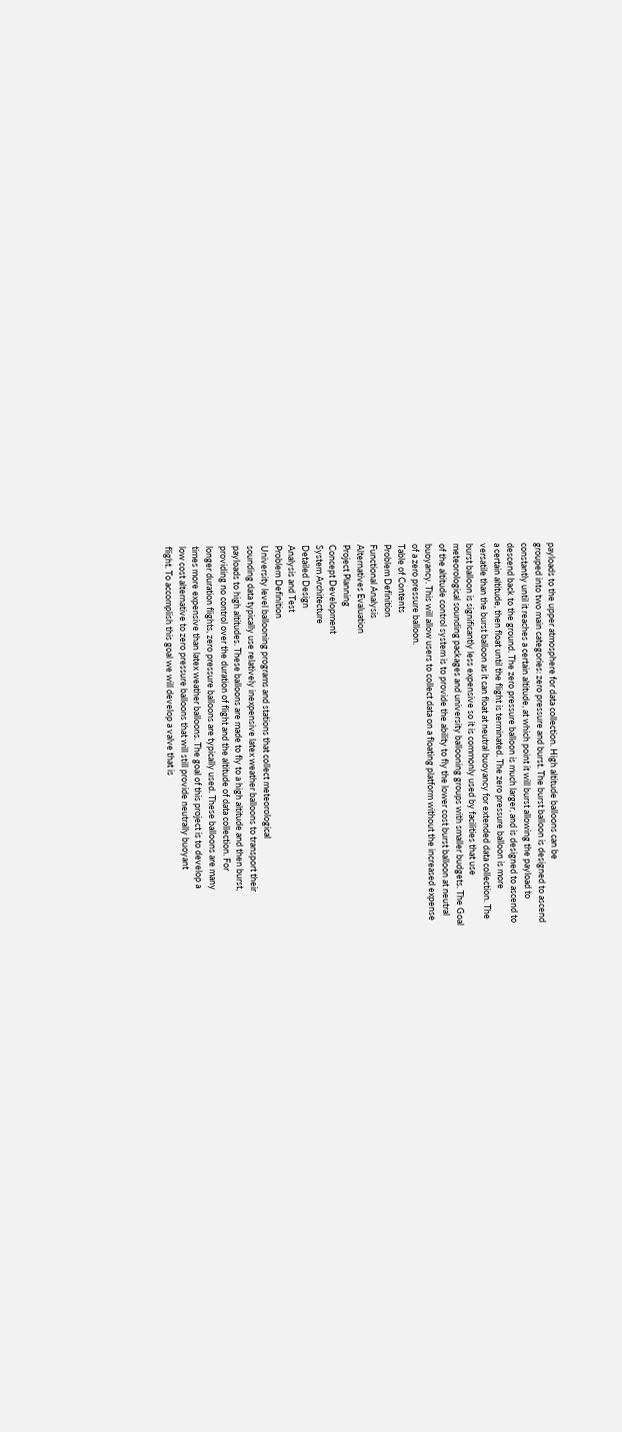payloads to the upper atmosphere for data collection. High altitude balloons can be
grouped into two main categories: zero pressure and burst. The burst balloon is designed to ascend
constantly until it reaches a certain altitude, at which point it will burst allowing the payload to
descend back to the ground. The zero pressure balloon is much larger, and is designed to ascend to
a certain altitude, then float until the flight is terminated. The zero pressure balloon is more
versatile than the burst balloon as it can float at neutral buoyancy for extended data collection. The
burst balloon is significantly less expensive so it is commonly used by facilities that use
meteorological sounding packages and university ballooning groups with smaller budgets. The Goal
of the altitude control system is to provide the ability to fly the lower cost burst balloon at neutral
buoyancy. This will allow users to collect data on a floating platform without the increased expense
of a zero pressure balloon.
Table of Contents
Problem Definition
Functional Analysis
Alternatives Evaluation
Project Planning
Concept Development
System Architecture
Detailed Design
Analysis and Test
Problem Definition
University level ballooning programs and stations that collect meteorological
sounding data typically use relatively inexpensive latex weather balloons to transport their
payloads to high altitudes. These balloons are made to fly to a high altitude and then burst,
providing no control over the duration of flight and the altitude of data collection. For
longer duration flights, zero pressure balloons are typically used. These balloons are many
times more expensive than latex weather balloons. The goal of this project is to develop a
low cost alternative to zero pressure balloons that will still provide neutrally buoyant
flight. To accomplish this goal we will develop a valve that is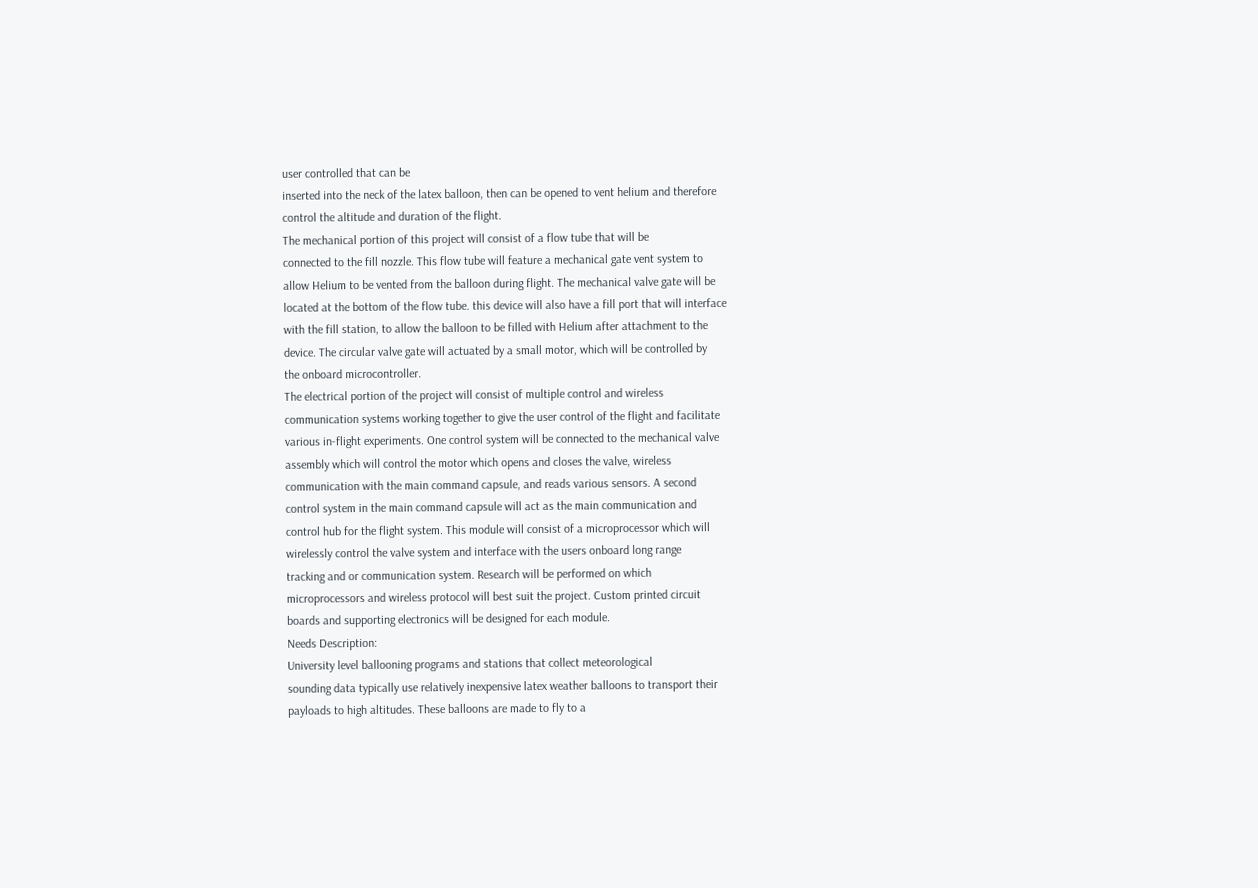user controlled that can be
inserted into the neck of the latex balloon, then can be opened to vent helium and therefore
control the altitude and duration of the flight.
The mechanical portion of this project will consist of a flow tube that will be
connected to the fill nozzle. This flow tube will feature a mechanical gate vent system to
allow Helium to be vented from the balloon during flight. The mechanical valve gate will be
located at the bottom of the flow tube. this device will also have a fill port that will interface
with the fill station, to allow the balloon to be filled with Helium after attachment to the
device. The circular valve gate will actuated by a small motor, which will be controlled by
the onboard microcontroller.
The electrical portion of the project will consist of multiple control and wireless
communication systems working together to give the user control of the flight and facilitate
various in-flight experiments. One control system will be connected to the mechanical valve
assembly which will control the motor which opens and closes the valve, wireless
communication with the main command capsule, and reads various sensors. A second
control system in the main command capsule will act as the main communication and
control hub for the flight system. This module will consist of a microprocessor which will
wirelessly control the valve system and interface with the users onboard long range
tracking and or communication system. Research will be performed on which
microprocessors and wireless protocol will best suit the project. Custom printed circuit
boards and supporting electronics will be designed for each module.
Needs Description:
University level ballooning programs and stations that collect meteorological
sounding data typically use relatively inexpensive latex weather balloons to transport their
payloads to high altitudes. These balloons are made to fly to a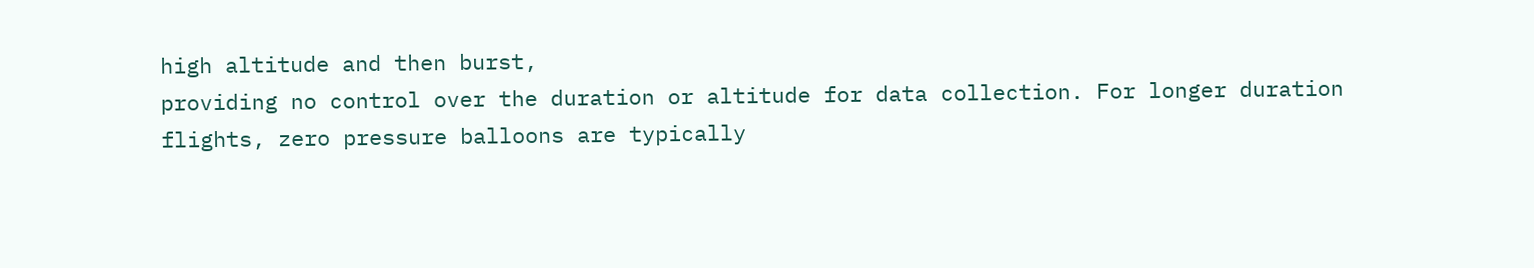high altitude and then burst,
providing no control over the duration or altitude for data collection. For longer duration
flights, zero pressure balloons are typically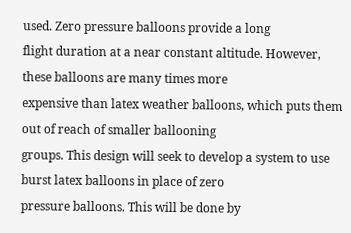used. Zero pressure balloons provide a long
flight duration at a near constant altitude. However, these balloons are many times more
expensive than latex weather balloons, which puts them out of reach of smaller ballooning
groups. This design will seek to develop a system to use burst latex balloons in place of zero
pressure balloons. This will be done by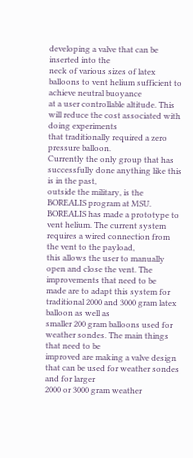developing a valve that can be inserted into the
neck of various sizes of latex balloons to vent helium sufficient to achieve neutral buoyance
at a user controllable altitude. This will reduce the cost associated with doing experiments
that traditionally required a zero pressure balloon.
Currently the only group that has successfully done anything like this is in the past,
outside the military, is the BOREALIS program at MSU. BOREALIS has made a prototype to
vent helium. The current system requires a wired connection from the vent to the payload,
this allows the user to manually open and close the vent. The improvements that need to be
made are to adapt this system for traditional 2000 and 3000 gram latex balloon as well as
smaller 200 gram balloons used for weather sondes. The main things that need to be
improved are making a valve design that can be used for weather sondes and for larger
2000 or 3000 gram weather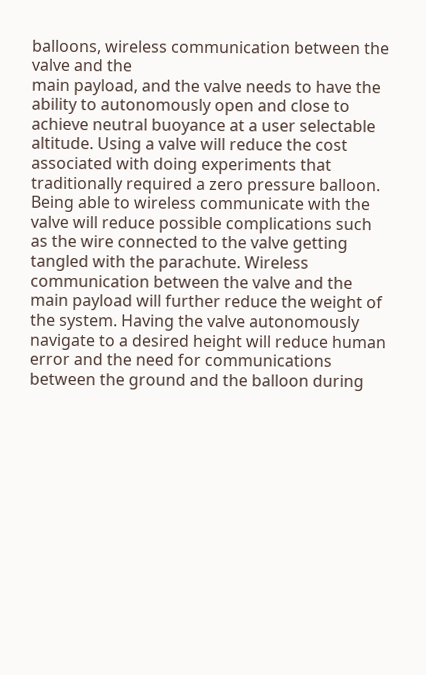balloons, wireless communication between the valve and the
main payload, and the valve needs to have the ability to autonomously open and close to
achieve neutral buoyance at a user selectable altitude. Using a valve will reduce the cost
associated with doing experiments that traditionally required a zero pressure balloon.
Being able to wireless communicate with the valve will reduce possible complications such
as the wire connected to the valve getting tangled with the parachute. Wireless
communication between the valve and the main payload will further reduce the weight of
the system. Having the valve autonomously navigate to a desired height will reduce human
error and the need for communications between the ground and the balloon during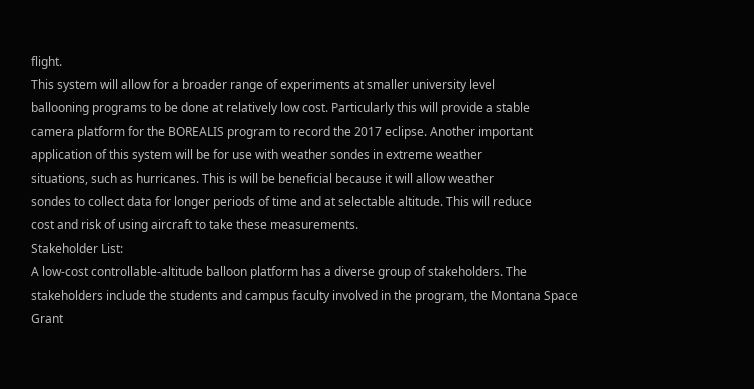flight.
This system will allow for a broader range of experiments at smaller university level
ballooning programs to be done at relatively low cost. Particularly this will provide a stable
camera platform for the BOREALIS program to record the 2017 eclipse. Another important
application of this system will be for use with weather sondes in extreme weather
situations, such as hurricanes. This is will be beneficial because it will allow weather
sondes to collect data for longer periods of time and at selectable altitude. This will reduce
cost and risk of using aircraft to take these measurements.
Stakeholder List:
A low-cost controllable-altitude balloon platform has a diverse group of stakeholders. The
stakeholders include the students and campus faculty involved in the program, the Montana Space
Grant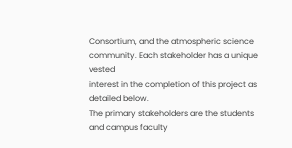Consortium, and the atmospheric science community. Each stakeholder has a unique vested
interest in the completion of this project as detailed below.
The primary stakeholders are the students and campus faculty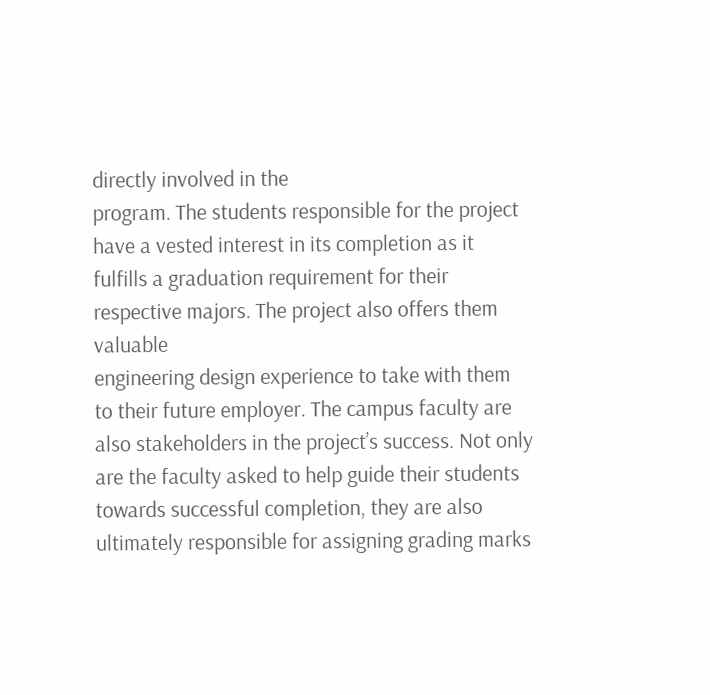directly involved in the
program. The students responsible for the project have a vested interest in its completion as it
fulfills a graduation requirement for their respective majors. The project also offers them valuable
engineering design experience to take with them to their future employer. The campus faculty are
also stakeholders in the project’s success. Not only are the faculty asked to help guide their students
towards successful completion, they are also ultimately responsible for assigning grading marks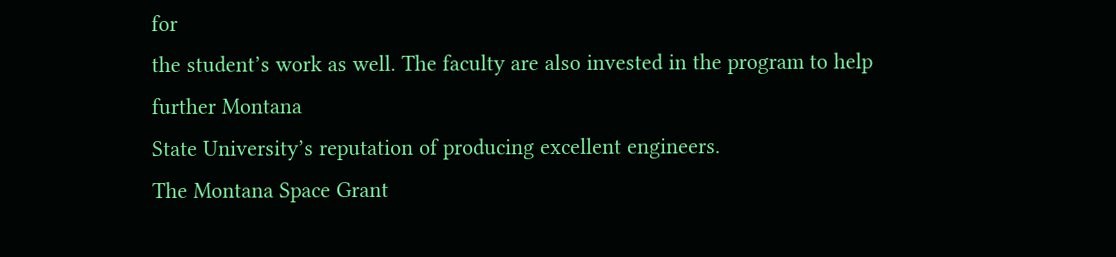for
the student’s work as well. The faculty are also invested in the program to help further Montana
State University’s reputation of producing excellent engineers.
The Montana Space Grant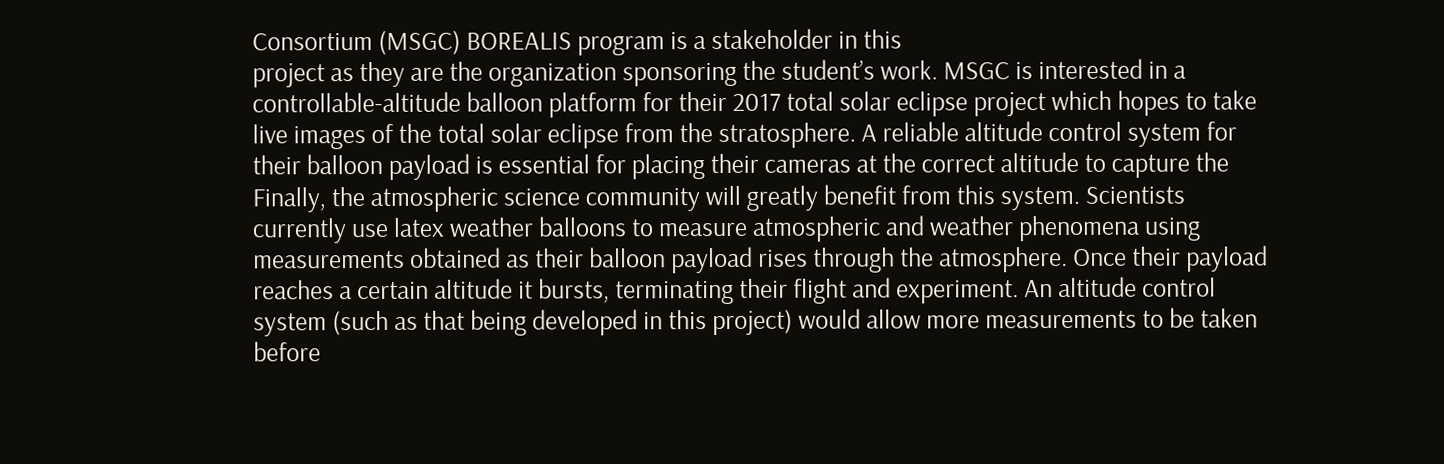Consortium (MSGC) BOREALIS program is a stakeholder in this
project as they are the organization sponsoring the student’s work. MSGC is interested in a
controllable-altitude balloon platform for their 2017 total solar eclipse project which hopes to take
live images of the total solar eclipse from the stratosphere. A reliable altitude control system for
their balloon payload is essential for placing their cameras at the correct altitude to capture the
Finally, the atmospheric science community will greatly benefit from this system. Scientists
currently use latex weather balloons to measure atmospheric and weather phenomena using
measurements obtained as their balloon payload rises through the atmosphere. Once their payload
reaches a certain altitude it bursts, terminating their flight and experiment. An altitude control
system (such as that being developed in this project) would allow more measurements to be taken
before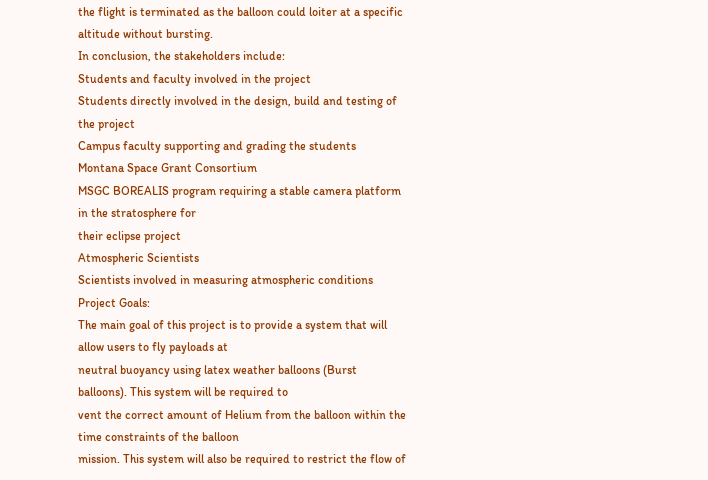the flight is terminated as the balloon could loiter at a specific altitude without bursting.
In conclusion, the stakeholders include:
Students and faculty involved in the project
Students directly involved in the design, build and testing of the project
Campus faculty supporting and grading the students
Montana Space Grant Consortium
MSGC BOREALIS program requiring a stable camera platform in the stratosphere for
their eclipse project
Atmospheric Scientists
Scientists involved in measuring atmospheric conditions
Project Goals:
The main goal of this project is to provide a system that will allow users to fly payloads at
neutral buoyancy using latex weather balloons (Burst balloons). This system will be required to
vent the correct amount of Helium from the balloon within the time constraints of the balloon
mission. This system will also be required to restrict the flow of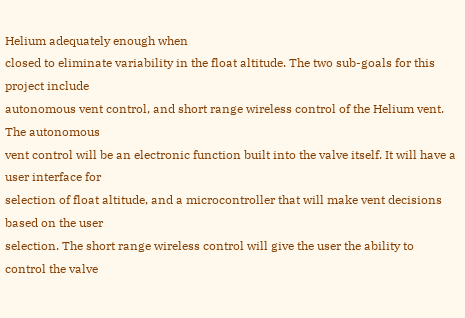Helium adequately enough when
closed to eliminate variability in the float altitude. The two sub-goals for this project include
autonomous vent control, and short range wireless control of the Helium vent. The autonomous
vent control will be an electronic function built into the valve itself. It will have a user interface for
selection of float altitude, and a microcontroller that will make vent decisions based on the user
selection. The short range wireless control will give the user the ability to control the valve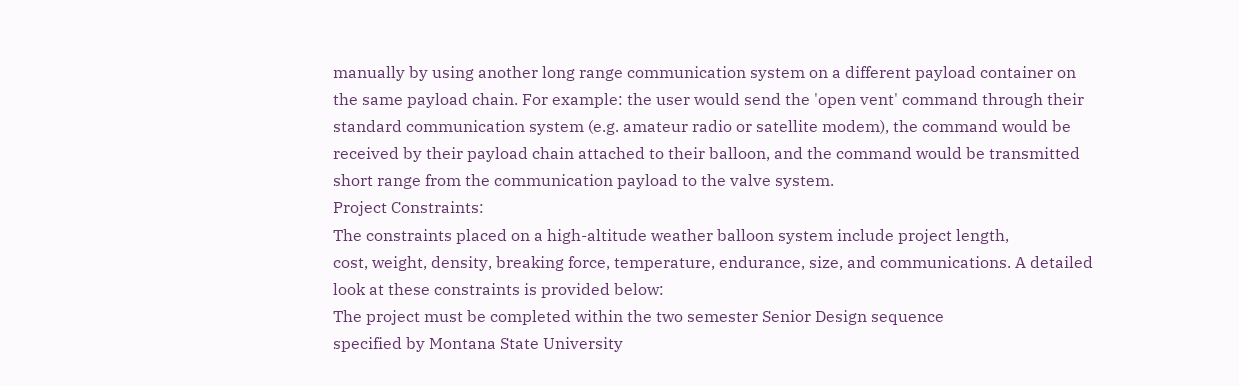manually by using another long range communication system on a different payload container on
the same payload chain. For example: the user would send the 'open vent' command through their
standard communication system (e.g. amateur radio or satellite modem), the command would be
received by their payload chain attached to their balloon, and the command would be transmitted
short range from the communication payload to the valve system.
Project Constraints:
The constraints placed on a high-altitude weather balloon system include project length,
cost, weight, density, breaking force, temperature, endurance, size, and communications. A detailed
look at these constraints is provided below:
The project must be completed within the two semester Senior Design sequence
specified by Montana State University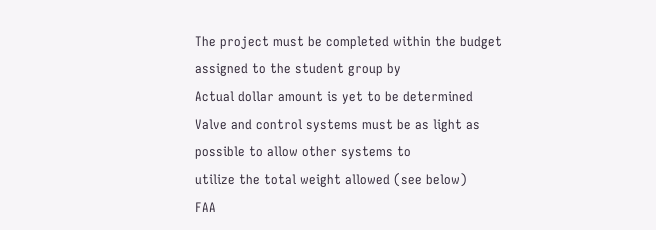The project must be completed within the budget assigned to the student group by
Actual dollar amount is yet to be determined
Valve and control systems must be as light as possible to allow other systems to
utilize the total weight allowed (see below)
FAA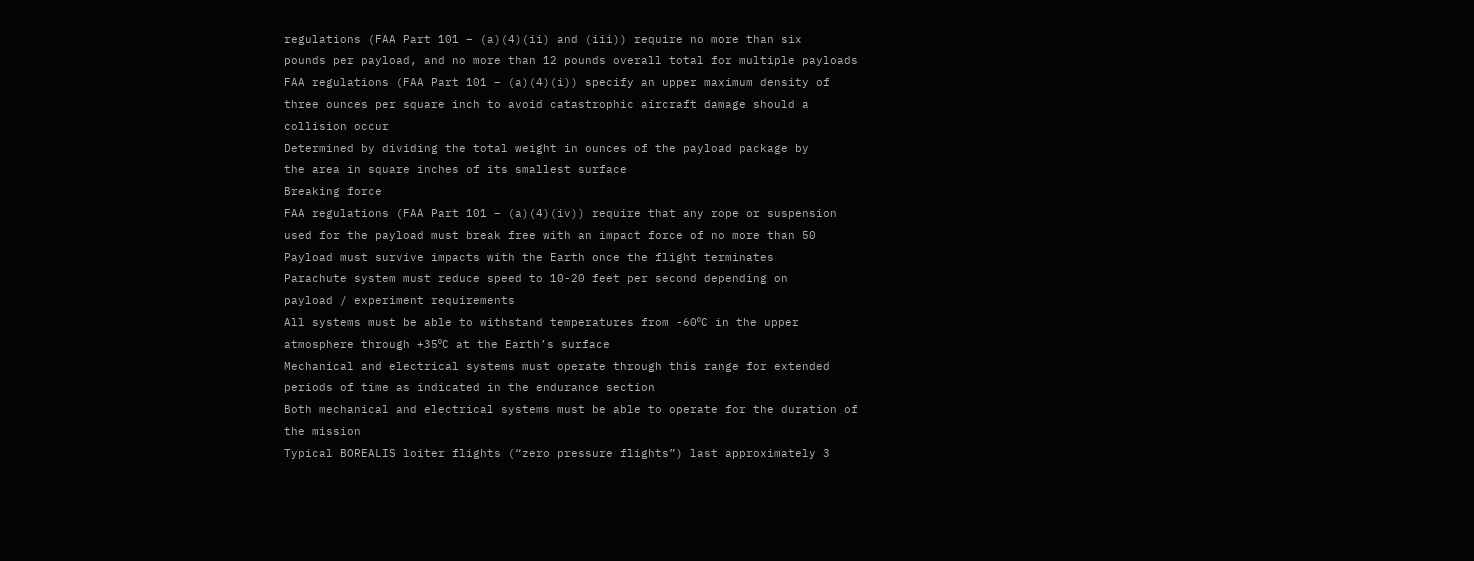regulations (FAA Part 101 – (a)(4)(ii) and (iii)) require no more than six
pounds per payload, and no more than 12 pounds overall total for multiple payloads
FAA regulations (FAA Part 101 – (a)(4)(i)) specify an upper maximum density of
three ounces per square inch to avoid catastrophic aircraft damage should a
collision occur
Determined by dividing the total weight in ounces of the payload package by
the area in square inches of its smallest surface
Breaking force
FAA regulations (FAA Part 101 – (a)(4)(iv)) require that any rope or suspension
used for the payload must break free with an impact force of no more than 50
Payload must survive impacts with the Earth once the flight terminates
Parachute system must reduce speed to 10-20 feet per second depending on
payload / experiment requirements
All systems must be able to withstand temperatures from -60⁰C in the upper
atmosphere through +35⁰C at the Earth’s surface
Mechanical and electrical systems must operate through this range for extended
periods of time as indicated in the endurance section
Both mechanical and electrical systems must be able to operate for the duration of
the mission
Typical BOREALIS loiter flights (“zero pressure flights”) last approximately 3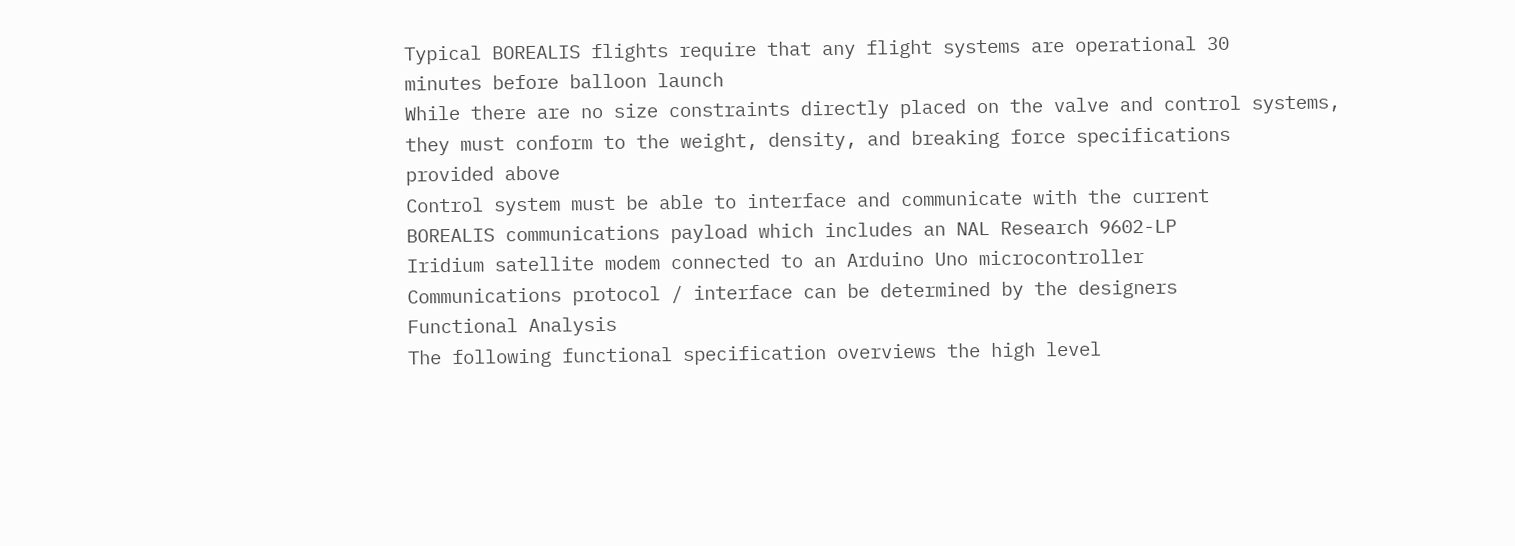Typical BOREALIS flights require that any flight systems are operational 30
minutes before balloon launch
While there are no size constraints directly placed on the valve and control systems,
they must conform to the weight, density, and breaking force specifications
provided above
Control system must be able to interface and communicate with the current
BOREALIS communications payload which includes an NAL Research 9602-LP
Iridium satellite modem connected to an Arduino Uno microcontroller
Communications protocol / interface can be determined by the designers
Functional Analysis
The following functional specification overviews the high level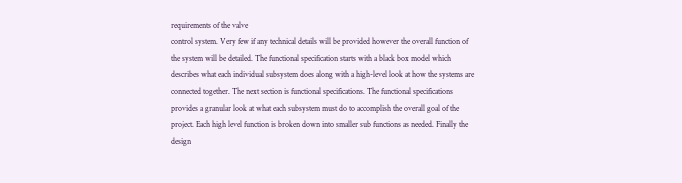requirements of the valve
control system. Very few if any technical details will be provided however the overall function of
the system will be detailed. The functional specification starts with a black box model which
describes what each individual subsystem does along with a high-level look at how the systems are
connected together. The next section is functional specifications. The functional specifications
provides a granular look at what each subsystem must do to accomplish the overall goal of the
project. Each high level function is broken down into smaller sub functions as needed. Finally the
design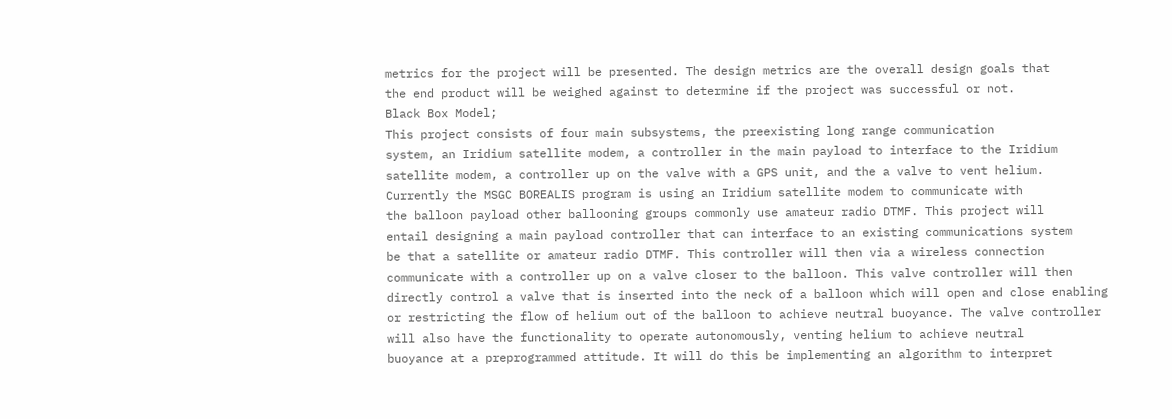metrics for the project will be presented. The design metrics are the overall design goals that
the end product will be weighed against to determine if the project was successful or not.
Black Box Model;
This project consists of four main subsystems, the preexisting long range communication
system, an Iridium satellite modem, a controller in the main payload to interface to the Iridium
satellite modem, a controller up on the valve with a GPS unit, and the a valve to vent helium.
Currently the MSGC BOREALIS program is using an Iridium satellite modem to communicate with
the balloon payload other ballooning groups commonly use amateur radio DTMF. This project will
entail designing a main payload controller that can interface to an existing communications system
be that a satellite or amateur radio DTMF. This controller will then via a wireless connection
communicate with a controller up on a valve closer to the balloon. This valve controller will then
directly control a valve that is inserted into the neck of a balloon which will open and close enabling
or restricting the flow of helium out of the balloon to achieve neutral buoyance. The valve controller
will also have the functionality to operate autonomously, venting helium to achieve neutral
buoyance at a preprogrammed attitude. It will do this be implementing an algorithm to interpret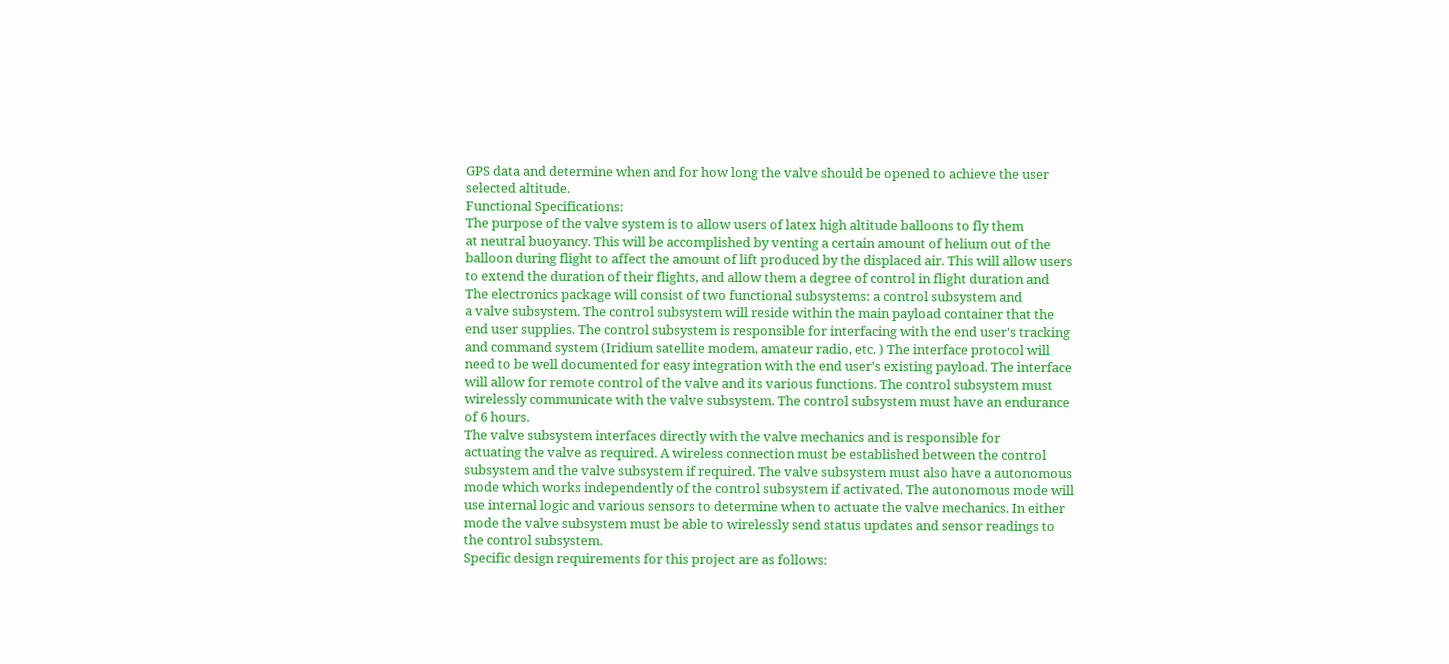GPS data and determine when and for how long the valve should be opened to achieve the user
selected altitude.
Functional Specifications:
The purpose of the valve system is to allow users of latex high altitude balloons to fly them
at neutral buoyancy. This will be accomplished by venting a certain amount of helium out of the
balloon during flight to affect the amount of lift produced by the displaced air. This will allow users
to extend the duration of their flights, and allow them a degree of control in flight duration and
The electronics package will consist of two functional subsystems: a control subsystem and
a valve subsystem. The control subsystem will reside within the main payload container that the
end user supplies. The control subsystem is responsible for interfacing with the end user's tracking
and command system (Iridium satellite modem, amateur radio, etc. ) The interface protocol will
need to be well documented for easy integration with the end user's existing payload. The interface
will allow for remote control of the valve and its various functions. The control subsystem must
wirelessly communicate with the valve subsystem. The control subsystem must have an endurance
of 6 hours.
The valve subsystem interfaces directly with the valve mechanics and is responsible for
actuating the valve as required. A wireless connection must be established between the control
subsystem and the valve subsystem if required. The valve subsystem must also have a autonomous
mode which works independently of the control subsystem if activated. The autonomous mode will
use internal logic and various sensors to determine when to actuate the valve mechanics. In either
mode the valve subsystem must be able to wirelessly send status updates and sensor readings to
the control subsystem.
Specific design requirements for this project are as follows: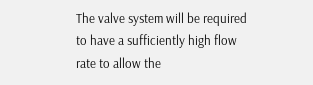The valve system will be required to have a sufficiently high flow rate to allow the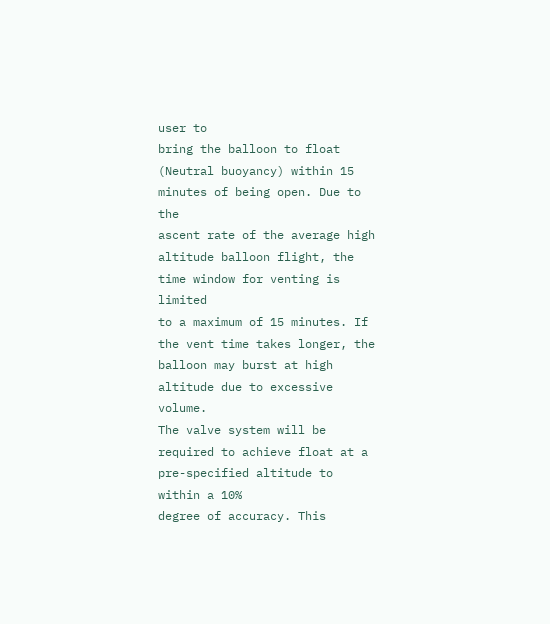user to
bring the balloon to float (Neutral buoyancy) within 15 minutes of being open. Due to the
ascent rate of the average high altitude balloon flight, the time window for venting is limited
to a maximum of 15 minutes. If the vent time takes longer, the balloon may burst at high
altitude due to excessive volume.
The valve system will be required to achieve float at a pre-specified altitude to within a 10%
degree of accuracy. This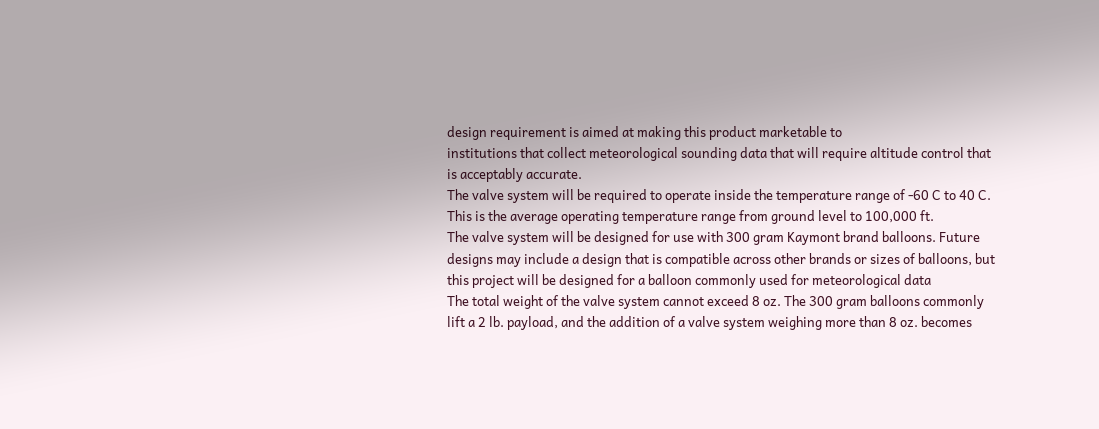design requirement is aimed at making this product marketable to
institutions that collect meteorological sounding data that will require altitude control that
is acceptably accurate.
The valve system will be required to operate inside the temperature range of -60 C to 40 C.
This is the average operating temperature range from ground level to 100,000 ft.
The valve system will be designed for use with 300 gram Kaymont brand balloons. Future
designs may include a design that is compatible across other brands or sizes of balloons, but
this project will be designed for a balloon commonly used for meteorological data
The total weight of the valve system cannot exceed 8 oz. The 300 gram balloons commonly
lift a 2 lb. payload, and the addition of a valve system weighing more than 8 oz. becomes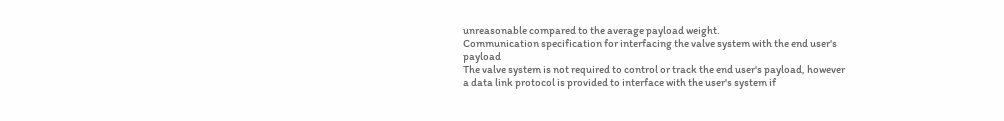unreasonable compared to the average payload weight.
Communication specification for interfacing the valve system with the end user's payload
The valve system is not required to control or track the end user's payload, however
a data link protocol is provided to interface with the user's system if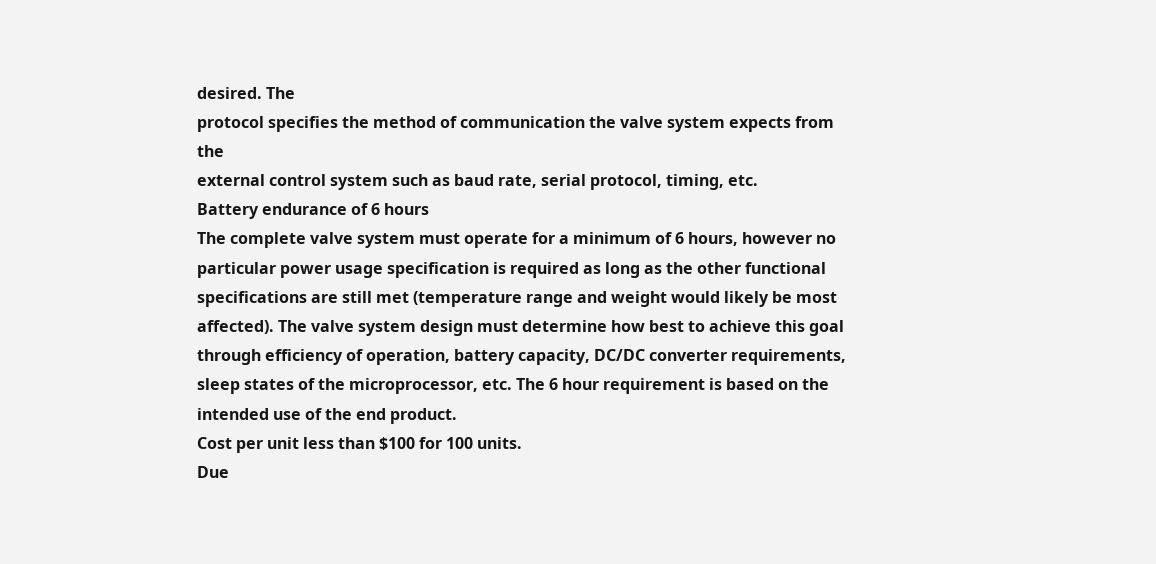desired. The
protocol specifies the method of communication the valve system expects from the
external control system such as baud rate, serial protocol, timing, etc.
Battery endurance of 6 hours
The complete valve system must operate for a minimum of 6 hours, however no
particular power usage specification is required as long as the other functional
specifications are still met (temperature range and weight would likely be most
affected). The valve system design must determine how best to achieve this goal
through efficiency of operation, battery capacity, DC/DC converter requirements,
sleep states of the microprocessor, etc. The 6 hour requirement is based on the
intended use of the end product.
Cost per unit less than $100 for 100 units.
Due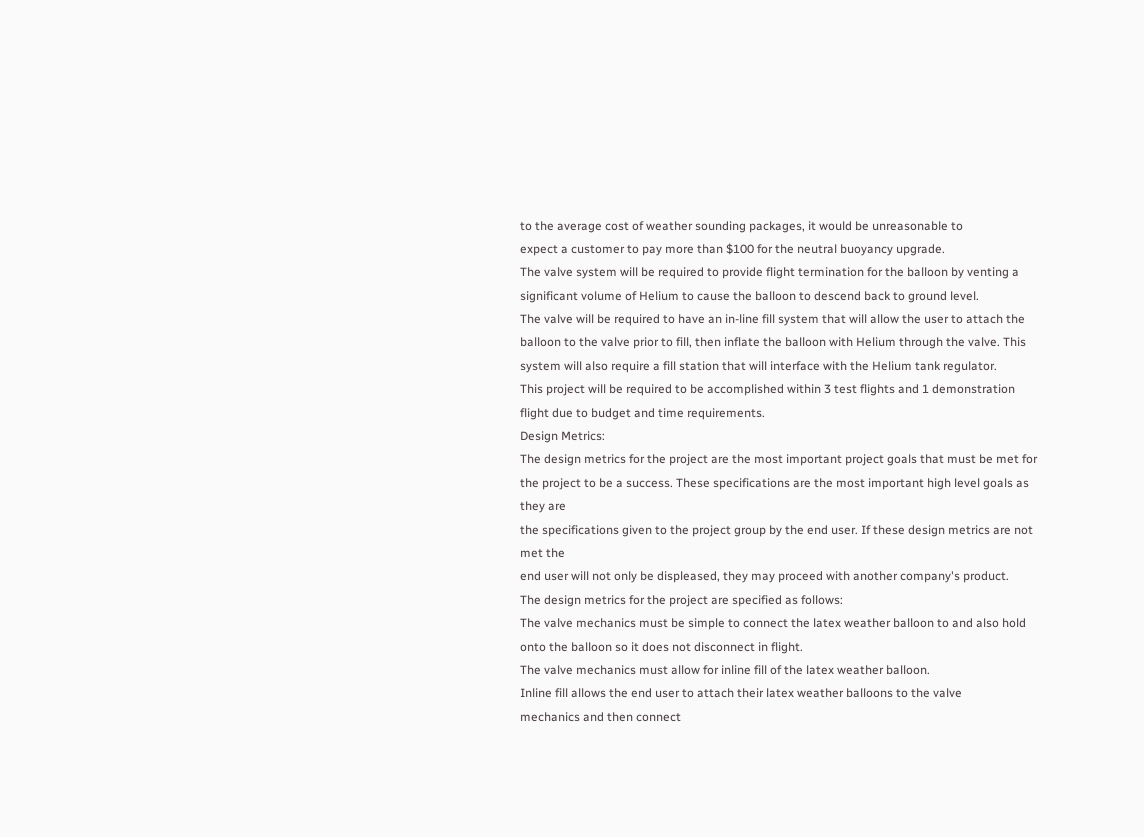to the average cost of weather sounding packages, it would be unreasonable to
expect a customer to pay more than $100 for the neutral buoyancy upgrade.
The valve system will be required to provide flight termination for the balloon by venting a
significant volume of Helium to cause the balloon to descend back to ground level.
The valve will be required to have an in-line fill system that will allow the user to attach the
balloon to the valve prior to fill, then inflate the balloon with Helium through the valve. This
system will also require a fill station that will interface with the Helium tank regulator.
This project will be required to be accomplished within 3 test flights and 1 demonstration
flight due to budget and time requirements.
Design Metrics:
The design metrics for the project are the most important project goals that must be met for
the project to be a success. These specifications are the most important high level goals as they are
the specifications given to the project group by the end user. If these design metrics are not met the
end user will not only be displeased, they may proceed with another company's product.
The design metrics for the project are specified as follows:
The valve mechanics must be simple to connect the latex weather balloon to and also hold
onto the balloon so it does not disconnect in flight.
The valve mechanics must allow for inline fill of the latex weather balloon.
Inline fill allows the end user to attach their latex weather balloons to the valve
mechanics and then connect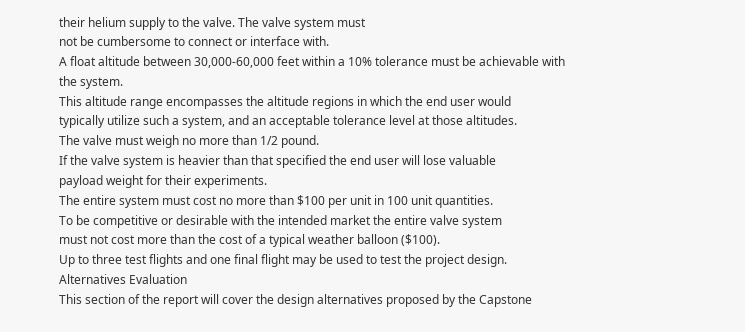their helium supply to the valve. The valve system must
not be cumbersome to connect or interface with.
A float altitude between 30,000-60,000 feet within a 10% tolerance must be achievable with
the system.
This altitude range encompasses the altitude regions in which the end user would
typically utilize such a system, and an acceptable tolerance level at those altitudes.
The valve must weigh no more than 1/2 pound.
If the valve system is heavier than that specified the end user will lose valuable
payload weight for their experiments.
The entire system must cost no more than $100 per unit in 100 unit quantities.
To be competitive or desirable with the intended market the entire valve system
must not cost more than the cost of a typical weather balloon ($100).
Up to three test flights and one final flight may be used to test the project design.
Alternatives Evaluation
This section of the report will cover the design alternatives proposed by the Capstone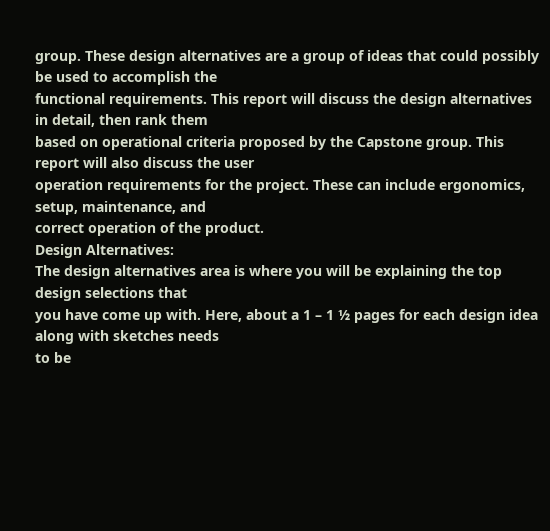group. These design alternatives are a group of ideas that could possibly be used to accomplish the
functional requirements. This report will discuss the design alternatives in detail, then rank them
based on operational criteria proposed by the Capstone group. This report will also discuss the user
operation requirements for the project. These can include ergonomics, setup, maintenance, and
correct operation of the product.
Design Alternatives:
The design alternatives area is where you will be explaining the top design selections that
you have come up with. Here, about a 1 – 1 ½ pages for each design idea along with sketches needs
to be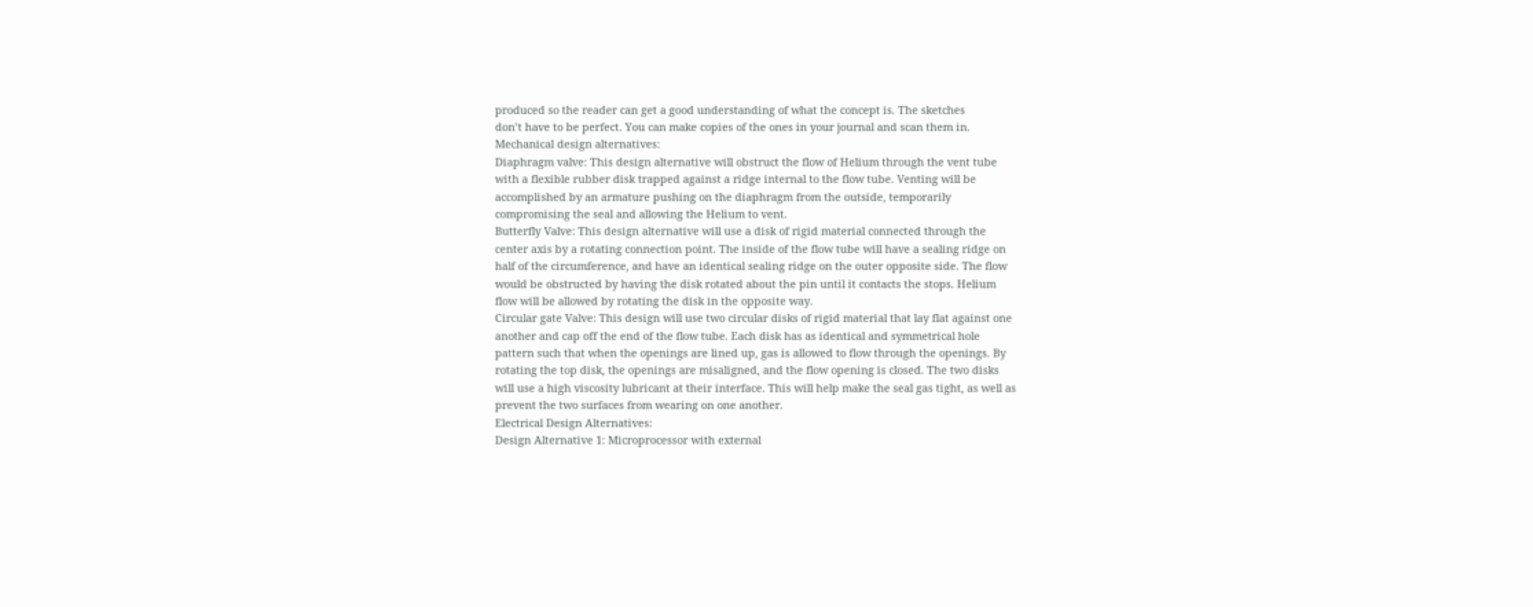produced so the reader can get a good understanding of what the concept is. The sketches
don’t have to be perfect. You can make copies of the ones in your journal and scan them in.
Mechanical design alternatives:
Diaphragm valve: This design alternative will obstruct the flow of Helium through the vent tube
with a flexible rubber disk trapped against a ridge internal to the flow tube. Venting will be
accomplished by an armature pushing on the diaphragm from the outside, temporarily
compromising the seal and allowing the Helium to vent.
Butterfly Valve: This design alternative will use a disk of rigid material connected through the
center axis by a rotating connection point. The inside of the flow tube will have a sealing ridge on
half of the circumference, and have an identical sealing ridge on the outer opposite side. The flow
would be obstructed by having the disk rotated about the pin until it contacts the stops. Helium
flow will be allowed by rotating the disk in the opposite way.
Circular gate Valve: This design will use two circular disks of rigid material that lay flat against one
another and cap off the end of the flow tube. Each disk has as identical and symmetrical hole
pattern such that when the openings are lined up, gas is allowed to flow through the openings. By
rotating the top disk, the openings are misaligned, and the flow opening is closed. The two disks
will use a high viscosity lubricant at their interface. This will help make the seal gas tight, as well as
prevent the two surfaces from wearing on one another.
Electrical Design Alternatives:
Design Alternative 1: Microprocessor with external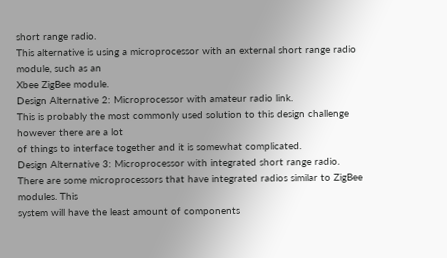short range radio.
This alternative is using a microprocessor with an external short range radio module, such as an
Xbee ZigBee module.
Design Alternative 2: Microprocessor with amateur radio link.
This is probably the most commonly used solution to this design challenge however there are a lot
of things to interface together and it is somewhat complicated.
Design Alternative 3: Microprocessor with integrated short range radio.
There are some microprocessors that have integrated radios similar to ZigBee modules. This
system will have the least amount of components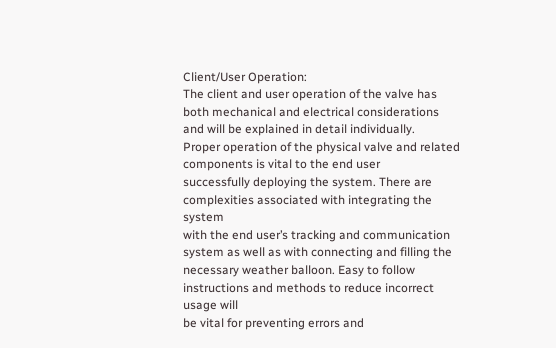Client/User Operation:
The client and user operation of the valve has both mechanical and electrical considerations
and will be explained in detail individually.
Proper operation of the physical valve and related components is vital to the end user
successfully deploying the system. There are complexities associated with integrating the system
with the end user’s tracking and communication system as well as with connecting and filling the
necessary weather balloon. Easy to follow instructions and methods to reduce incorrect usage will
be vital for preventing errors and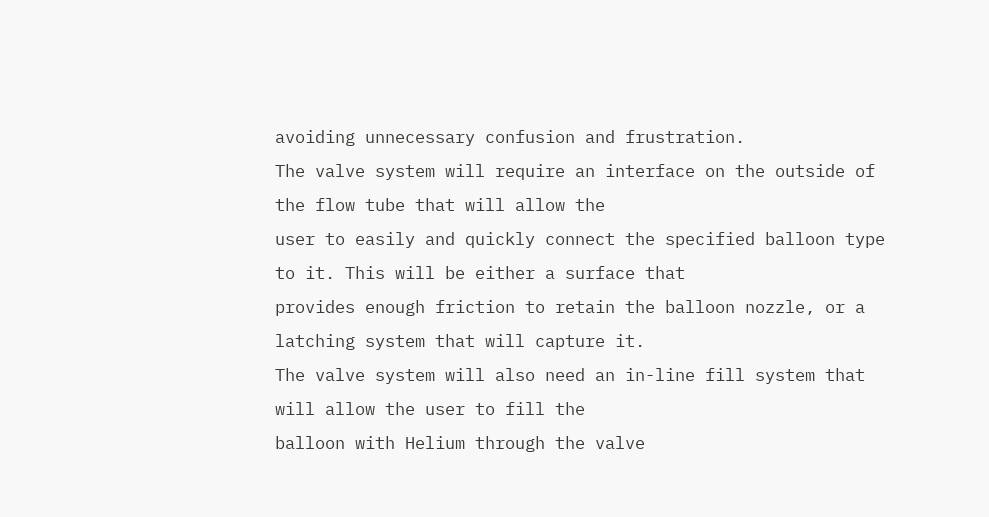avoiding unnecessary confusion and frustration.
The valve system will require an interface on the outside of the flow tube that will allow the
user to easily and quickly connect the specified balloon type to it. This will be either a surface that
provides enough friction to retain the balloon nozzle, or a latching system that will capture it.
The valve system will also need an in-line fill system that will allow the user to fill the
balloon with Helium through the valve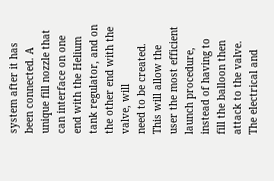system after it has been connected. A unique fill nozzle that
can interface on one end with the Helium tank regulator, and on the other end with the valve, will
need to be created. This will allow the user the most efficient launch procedure, instead of having to
fill the balloon then attack to the valve.
The electrical and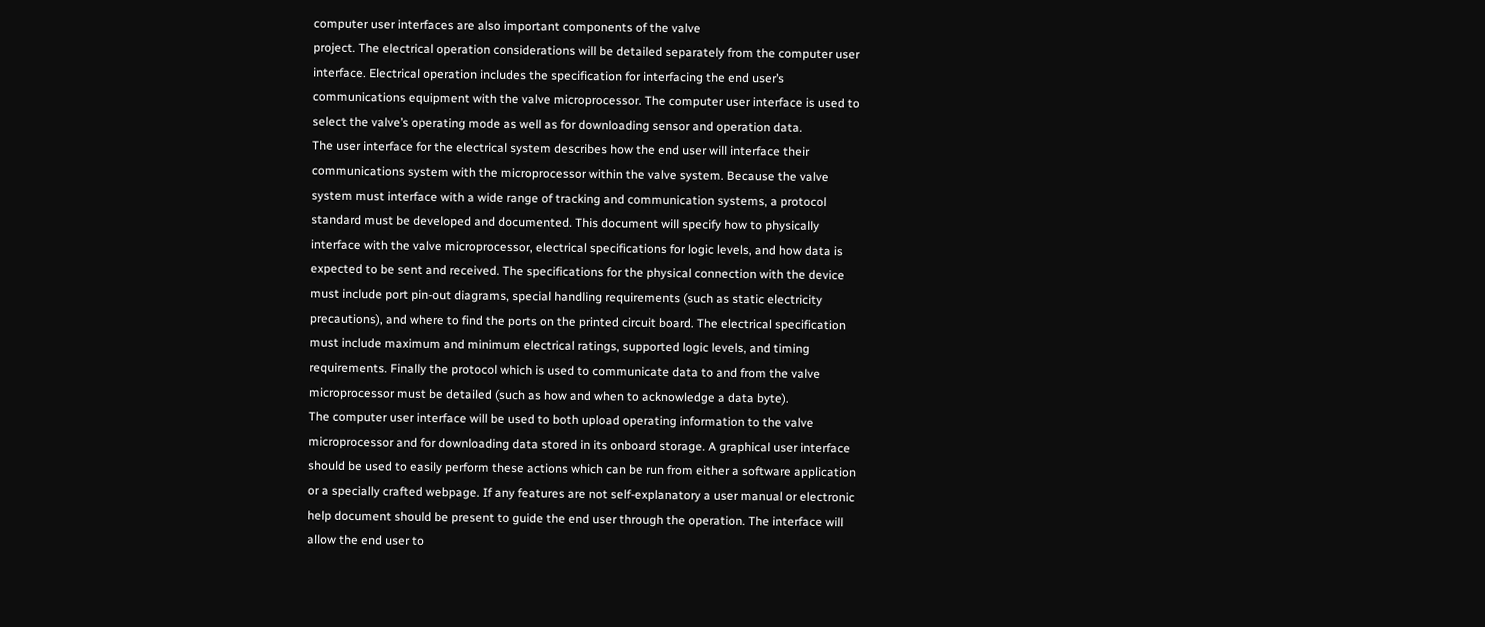computer user interfaces are also important components of the valve
project. The electrical operation considerations will be detailed separately from the computer user
interface. Electrical operation includes the specification for interfacing the end user’s
communications equipment with the valve microprocessor. The computer user interface is used to
select the valve’s operating mode as well as for downloading sensor and operation data.
The user interface for the electrical system describes how the end user will interface their
communications system with the microprocessor within the valve system. Because the valve
system must interface with a wide range of tracking and communication systems, a protocol
standard must be developed and documented. This document will specify how to physically
interface with the valve microprocessor, electrical specifications for logic levels, and how data is
expected to be sent and received. The specifications for the physical connection with the device
must include port pin-out diagrams, special handling requirements (such as static electricity
precautions), and where to find the ports on the printed circuit board. The electrical specification
must include maximum and minimum electrical ratings, supported logic levels, and timing
requirements. Finally the protocol which is used to communicate data to and from the valve
microprocessor must be detailed (such as how and when to acknowledge a data byte).
The computer user interface will be used to both upload operating information to the valve
microprocessor and for downloading data stored in its onboard storage. A graphical user interface
should be used to easily perform these actions which can be run from either a software application
or a specially crafted webpage. If any features are not self-explanatory a user manual or electronic
help document should be present to guide the end user through the operation. The interface will
allow the end user to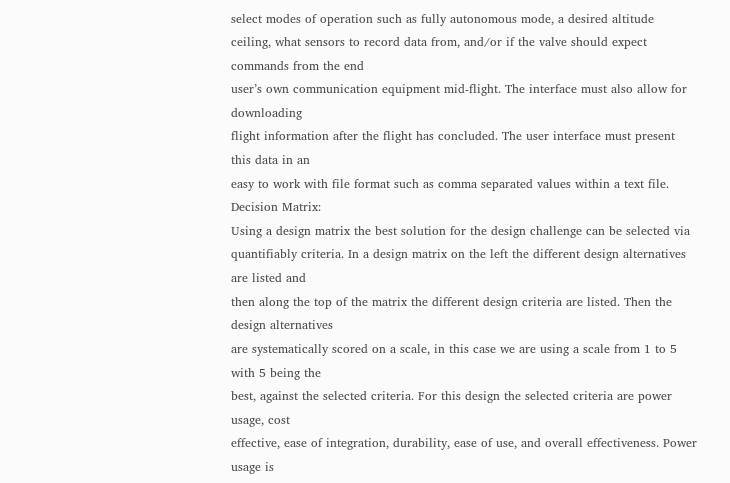select modes of operation such as fully autonomous mode, a desired altitude
ceiling, what sensors to record data from, and/or if the valve should expect commands from the end
user’s own communication equipment mid-flight. The interface must also allow for downloading
flight information after the flight has concluded. The user interface must present this data in an
easy to work with file format such as comma separated values within a text file.
Decision Matrix:
Using a design matrix the best solution for the design challenge can be selected via
quantifiably criteria. In a design matrix on the left the different design alternatives are listed and
then along the top of the matrix the different design criteria are listed. Then the design alternatives
are systematically scored on a scale, in this case we are using a scale from 1 to 5 with 5 being the
best, against the selected criteria. For this design the selected criteria are power usage, cost
effective, ease of integration, durability, ease of use, and overall effectiveness. Power usage is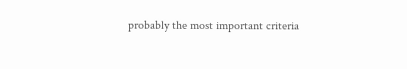probably the most important criteria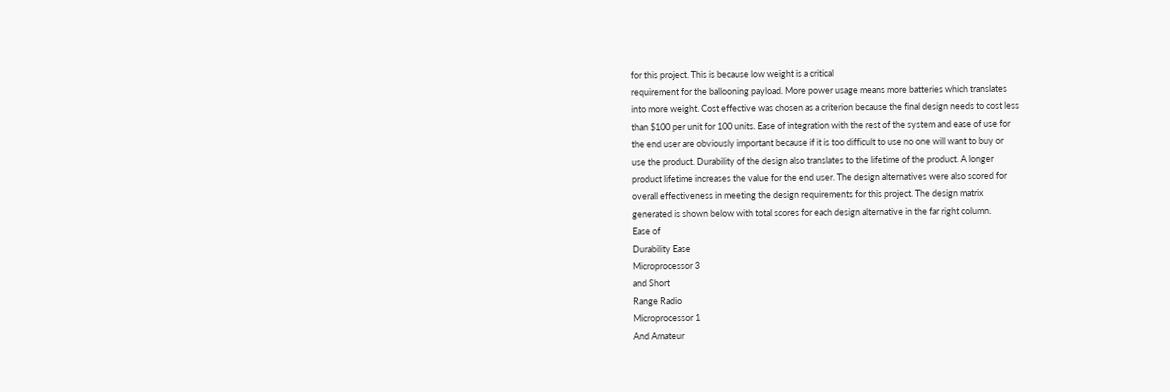for this project. This is because low weight is a critical
requirement for the ballooning payload. More power usage means more batteries which translates
into more weight. Cost effective was chosen as a criterion because the final design needs to cost less
than $100 per unit for 100 units. Ease of integration with the rest of the system and ease of use for
the end user are obviously important because if it is too difficult to use no one will want to buy or
use the product. Durability of the design also translates to the lifetime of the product. A longer
product lifetime increases the value for the end user. The design alternatives were also scored for
overall effectiveness in meeting the design requirements for this project. The design matrix
generated is shown below with total scores for each design alternative in the far right column.
Ease of
Durability Ease
Microprocessor 3
and Short
Range Radio
Microprocessor 1
And Amateur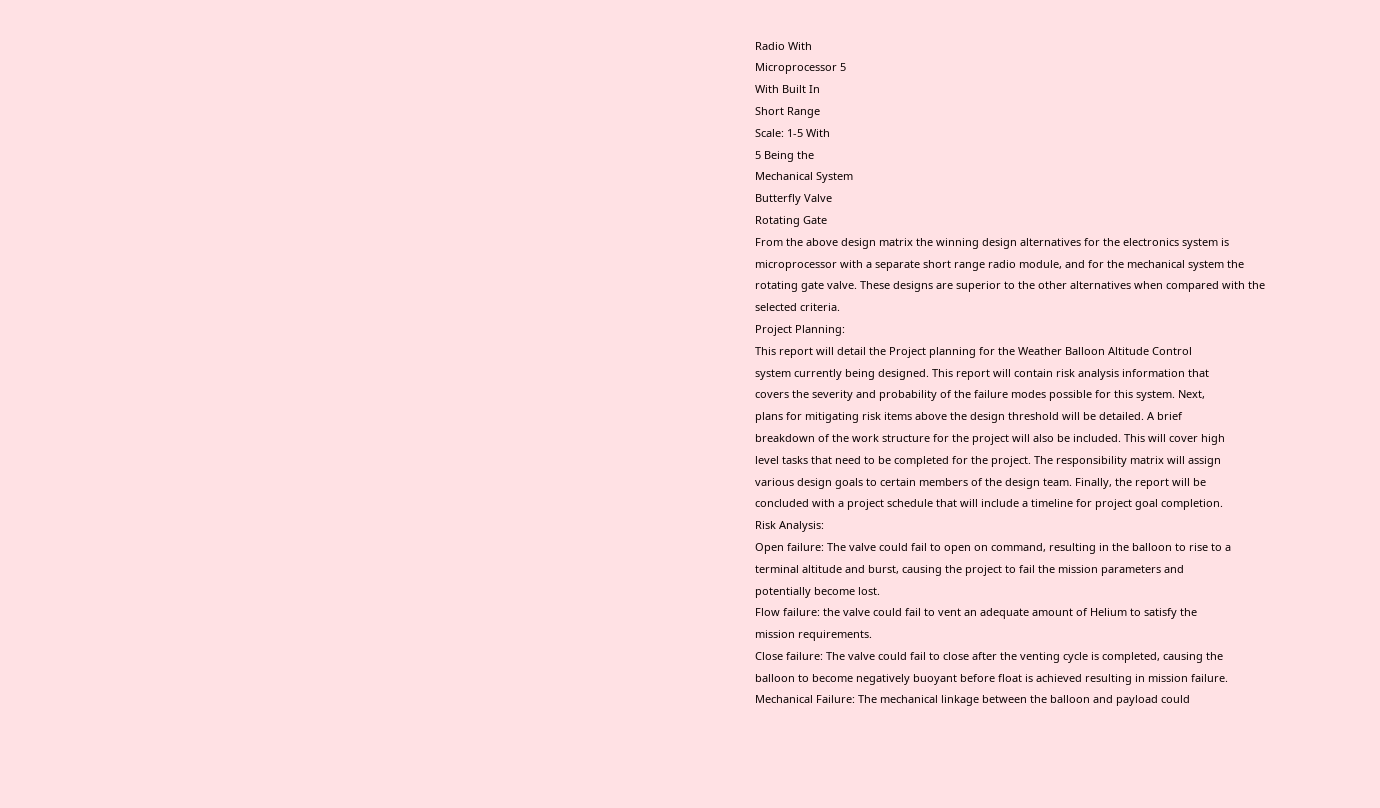Radio With
Microprocessor 5
With Built In
Short Range
Scale: 1-5 With
5 Being the
Mechanical System
Butterfly Valve
Rotating Gate
From the above design matrix the winning design alternatives for the electronics system is
microprocessor with a separate short range radio module, and for the mechanical system the
rotating gate valve. These designs are superior to the other alternatives when compared with the
selected criteria.
Project Planning:
This report will detail the Project planning for the Weather Balloon Altitude Control
system currently being designed. This report will contain risk analysis information that
covers the severity and probability of the failure modes possible for this system. Next,
plans for mitigating risk items above the design threshold will be detailed. A brief
breakdown of the work structure for the project will also be included. This will cover high
level tasks that need to be completed for the project. The responsibility matrix will assign
various design goals to certain members of the design team. Finally, the report will be
concluded with a project schedule that will include a timeline for project goal completion.
Risk Analysis:
Open failure: The valve could fail to open on command, resulting in the balloon to rise to a
terminal altitude and burst, causing the project to fail the mission parameters and
potentially become lost.
Flow failure: the valve could fail to vent an adequate amount of Helium to satisfy the
mission requirements.
Close failure: The valve could fail to close after the venting cycle is completed, causing the
balloon to become negatively buoyant before float is achieved resulting in mission failure.
Mechanical Failure: The mechanical linkage between the balloon and payload could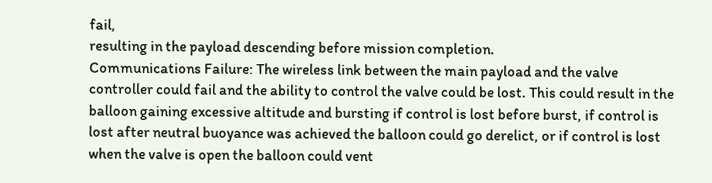fail,
resulting in the payload descending before mission completion.
Communications Failure: The wireless link between the main payload and the valve
controller could fail and the ability to control the valve could be lost. This could result in the
balloon gaining excessive altitude and bursting if control is lost before burst, if control is
lost after neutral buoyance was achieved the balloon could go derelict, or if control is lost
when the valve is open the balloon could vent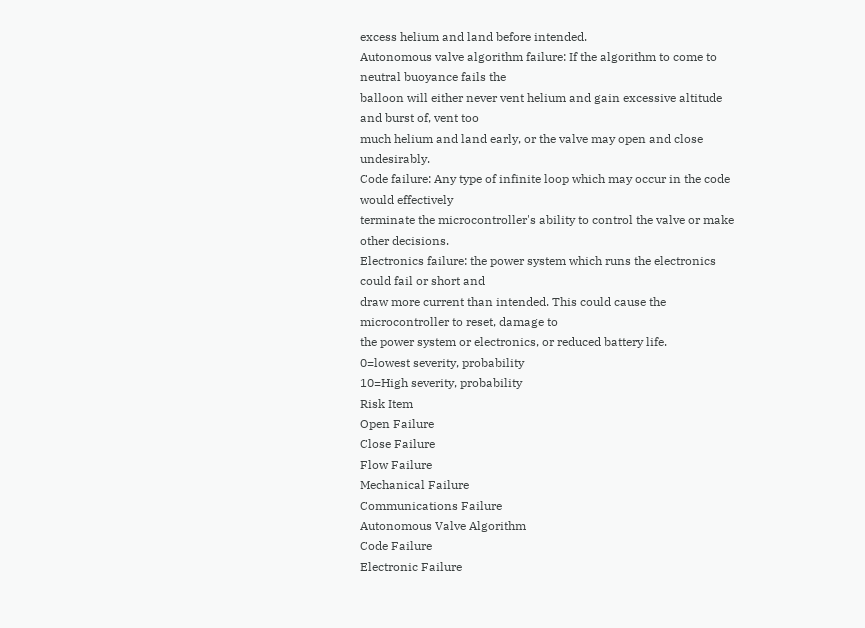excess helium and land before intended.
Autonomous valve algorithm failure: If the algorithm to come to neutral buoyance fails the
balloon will either never vent helium and gain excessive altitude and burst of, vent too
much helium and land early, or the valve may open and close undesirably.
Code failure: Any type of infinite loop which may occur in the code would effectively
terminate the microcontroller's ability to control the valve or make other decisions.
Electronics failure: the power system which runs the electronics could fail or short and
draw more current than intended. This could cause the microcontroller to reset, damage to
the power system or electronics, or reduced battery life.
0=lowest severity, probability
10=High severity, probability
Risk Item
Open Failure
Close Failure
Flow Failure
Mechanical Failure
Communications Failure
Autonomous Valve Algorithm
Code Failure
Electronic Failure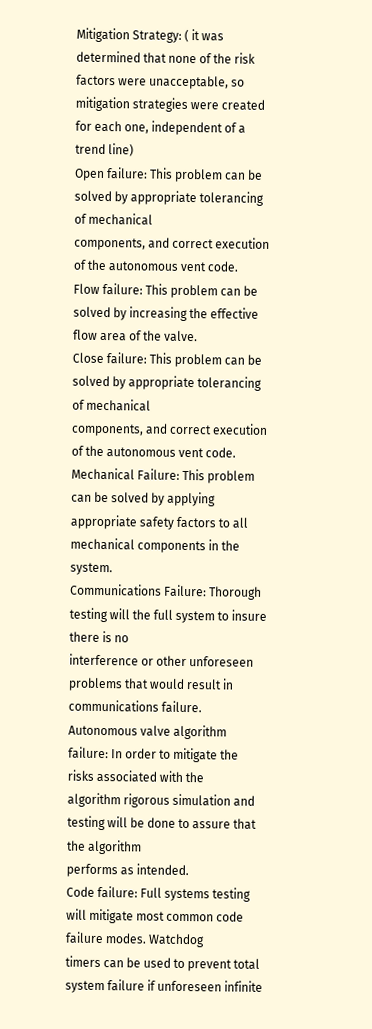Mitigation Strategy: ( it was determined that none of the risk factors were unacceptable, so
mitigation strategies were created for each one, independent of a trend line)
Open failure: This problem can be solved by appropriate tolerancing of mechanical
components, and correct execution of the autonomous vent code.
Flow failure: This problem can be solved by increasing the effective flow area of the valve.
Close failure: This problem can be solved by appropriate tolerancing of mechanical
components, and correct execution of the autonomous vent code.
Mechanical Failure: This problem can be solved by applying appropriate safety factors to all
mechanical components in the system.
Communications Failure: Thorough testing will the full system to insure there is no
interference or other unforeseen problems that would result in communications failure.
Autonomous valve algorithm failure: In order to mitigate the risks associated with the
algorithm rigorous simulation and testing will be done to assure that the algorithm
performs as intended.
Code failure: Full systems testing will mitigate most common code failure modes. Watchdog
timers can be used to prevent total system failure if unforeseen infinite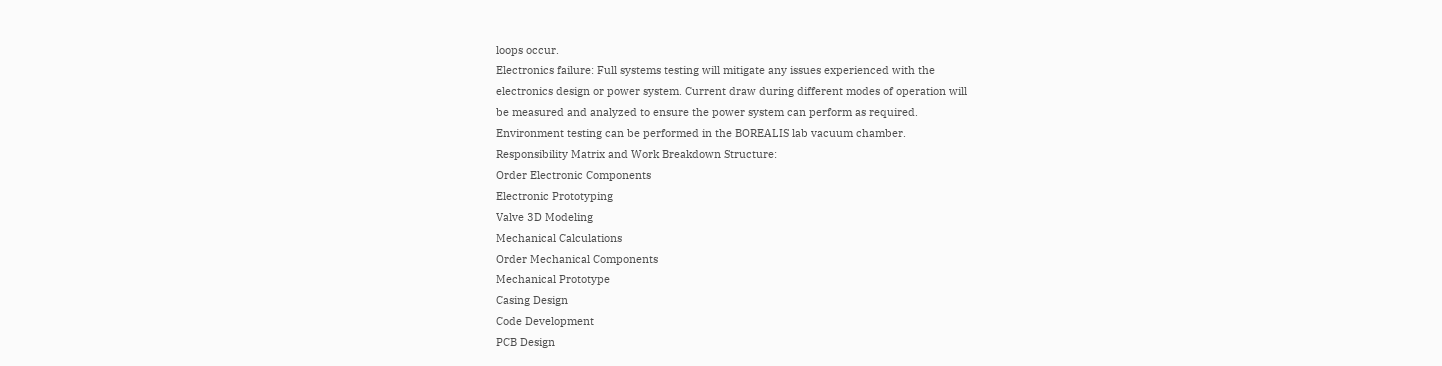loops occur.
Electronics failure: Full systems testing will mitigate any issues experienced with the
electronics design or power system. Current draw during different modes of operation will
be measured and analyzed to ensure the power system can perform as required.
Environment testing can be performed in the BOREALIS lab vacuum chamber.
Responsibility Matrix and Work Breakdown Structure:
Order Electronic Components
Electronic Prototyping
Valve 3D Modeling
Mechanical Calculations
Order Mechanical Components
Mechanical Prototype
Casing Design
Code Development
PCB Design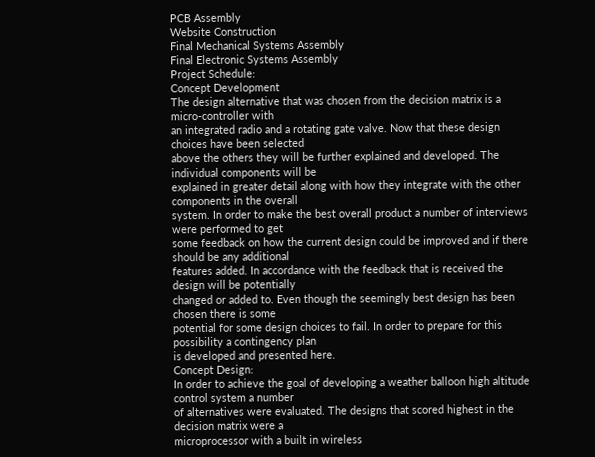PCB Assembly
Website Construction
Final Mechanical Systems Assembly
Final Electronic Systems Assembly
Project Schedule:
Concept Development
The design alternative that was chosen from the decision matrix is a micro-controller with
an integrated radio and a rotating gate valve. Now that these design choices have been selected
above the others they will be further explained and developed. The individual components will be
explained in greater detail along with how they integrate with the other components in the overall
system. In order to make the best overall product a number of interviews were performed to get
some feedback on how the current design could be improved and if there should be any additional
features added. In accordance with the feedback that is received the design will be potentially
changed or added to. Even though the seemingly best design has been chosen there is some
potential for some design choices to fail. In order to prepare for this possibility a contingency plan
is developed and presented here.
Concept Design:
In order to achieve the goal of developing a weather balloon high altitude control system a number
of alternatives were evaluated. The designs that scored highest in the decision matrix were a
microprocessor with a built in wireless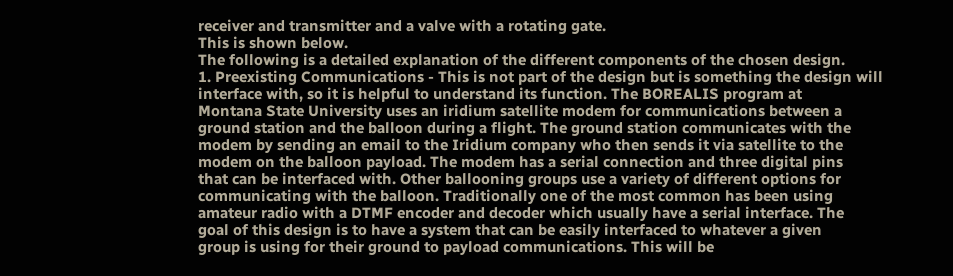receiver and transmitter and a valve with a rotating gate.
This is shown below.
The following is a detailed explanation of the different components of the chosen design.
1. Preexisting Communications - This is not part of the design but is something the design will
interface with, so it is helpful to understand its function. The BOREALIS program at
Montana State University uses an iridium satellite modem for communications between a
ground station and the balloon during a flight. The ground station communicates with the
modem by sending an email to the Iridium company who then sends it via satellite to the
modem on the balloon payload. The modem has a serial connection and three digital pins
that can be interfaced with. Other ballooning groups use a variety of different options for
communicating with the balloon. Traditionally one of the most common has been using
amateur radio with a DTMF encoder and decoder which usually have a serial interface. The
goal of this design is to have a system that can be easily interfaced to whatever a given
group is using for their ground to payload communications. This will be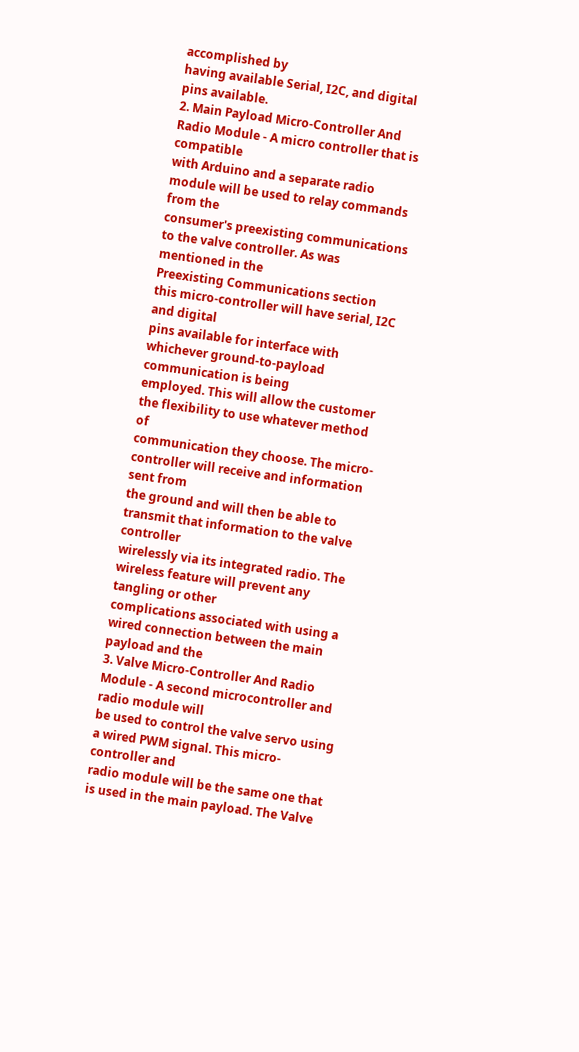accomplished by
having available Serial, I2C, and digital pins available.
2. Main Payload Micro-Controller And Radio Module - A micro controller that is compatible
with Arduino and a separate radio module will be used to relay commands from the
consumer's preexisting communications to the valve controller. As was mentioned in the
Preexisting Communications section this micro-controller will have serial, I2C and digital
pins available for interface with whichever ground-to-payload communication is being
employed. This will allow the customer the flexibility to use whatever method of
communication they choose. The micro-controller will receive and information sent from
the ground and will then be able to transmit that information to the valve controller
wirelessly via its integrated radio. The wireless feature will prevent any tangling or other
complications associated with using a wired connection between the main payload and the
3. Valve Micro-Controller And Radio Module - A second microcontroller and radio module will
be used to control the valve servo using a wired PWM signal. This micro-controller and
radio module will be the same one that is used in the main payload. The Valve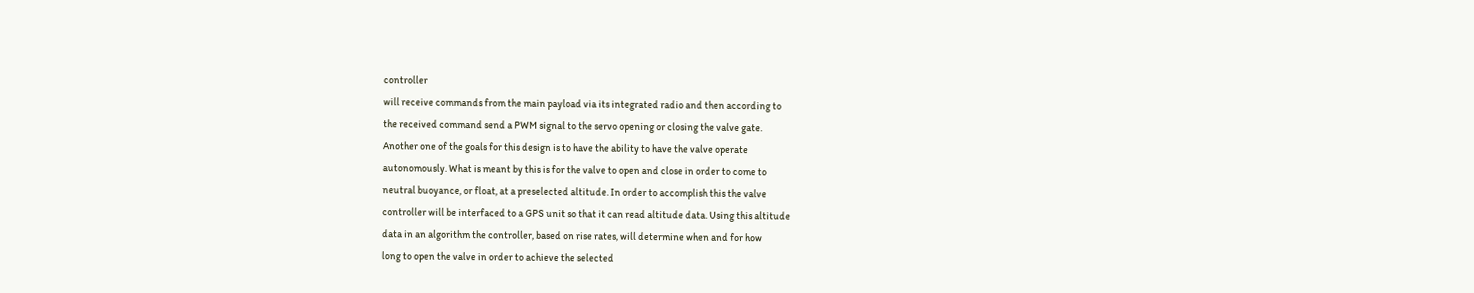controller
will receive commands from the main payload via its integrated radio and then according to
the received command send a PWM signal to the servo opening or closing the valve gate.
Another one of the goals for this design is to have the ability to have the valve operate
autonomously. What is meant by this is for the valve to open and close in order to come to
neutral buoyance, or float, at a preselected altitude. In order to accomplish this the valve
controller will be interfaced to a GPS unit so that it can read altitude data. Using this altitude
data in an algorithm the controller, based on rise rates, will determine when and for how
long to open the valve in order to achieve the selected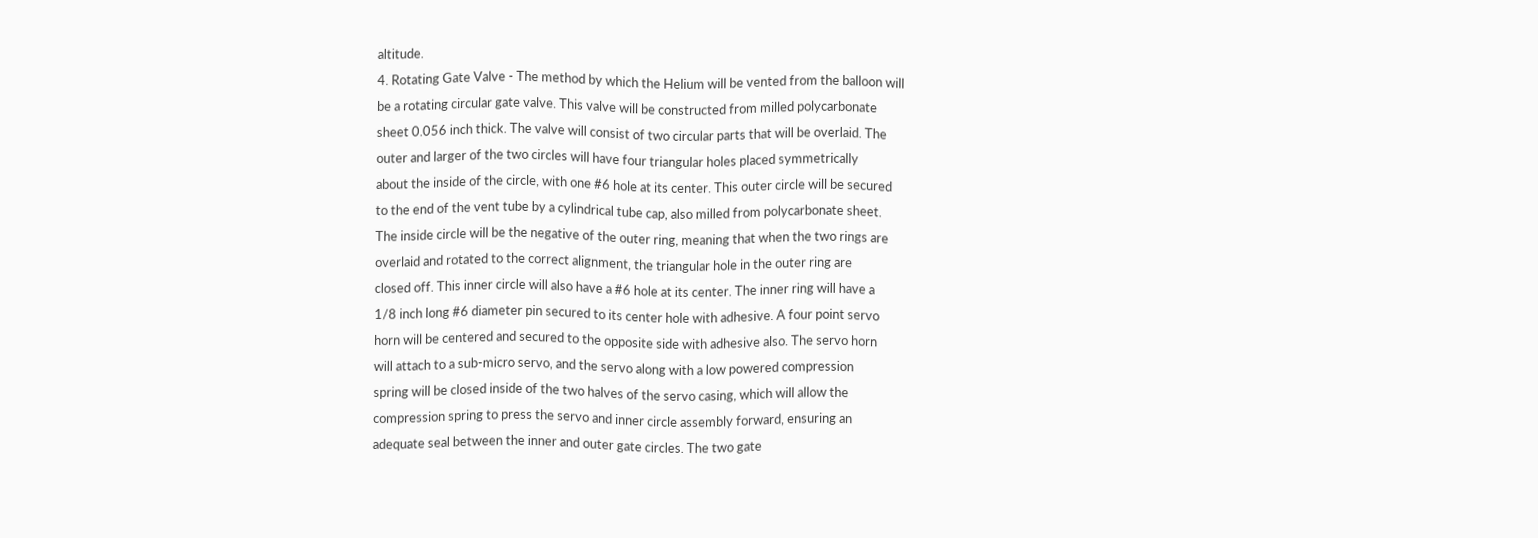altitude.
4. Rotating Gate Valve - The method by which the Helium will be vented from the balloon will
be a rotating circular gate valve. This valve will be constructed from milled polycarbonate
sheet 0.056 inch thick. The valve will consist of two circular parts that will be overlaid. The
outer and larger of the two circles will have four triangular holes placed symmetrically
about the inside of the circle, with one #6 hole at its center. This outer circle will be secured
to the end of the vent tube by a cylindrical tube cap, also milled from polycarbonate sheet.
The inside circle will be the negative of the outer ring, meaning that when the two rings are
overlaid and rotated to the correct alignment, the triangular hole in the outer ring are
closed off. This inner circle will also have a #6 hole at its center. The inner ring will have a
1/8 inch long #6 diameter pin secured to its center hole with adhesive. A four point servo
horn will be centered and secured to the opposite side with adhesive also. The servo horn
will attach to a sub-micro servo, and the servo along with a low powered compression
spring will be closed inside of the two halves of the servo casing, which will allow the
compression spring to press the servo and inner circle assembly forward, ensuring an
adequate seal between the inner and outer gate circles. The two gate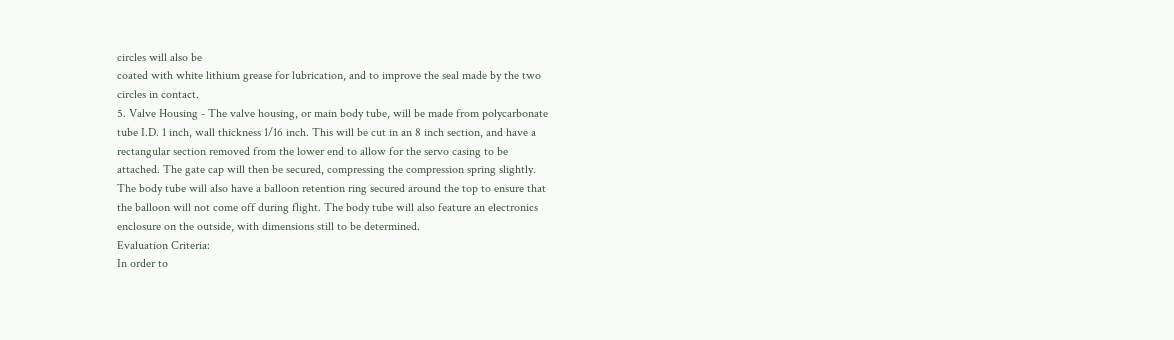circles will also be
coated with white lithium grease for lubrication, and to improve the seal made by the two
circles in contact.
5. Valve Housing - The valve housing, or main body tube, will be made from polycarbonate
tube I.D. 1 inch, wall thickness 1/16 inch. This will be cut in an 8 inch section, and have a
rectangular section removed from the lower end to allow for the servo casing to be
attached. The gate cap will then be secured, compressing the compression spring slightly.
The body tube will also have a balloon retention ring secured around the top to ensure that
the balloon will not come off during flight. The body tube will also feature an electronics
enclosure on the outside, with dimensions still to be determined.
Evaluation Criteria:
In order to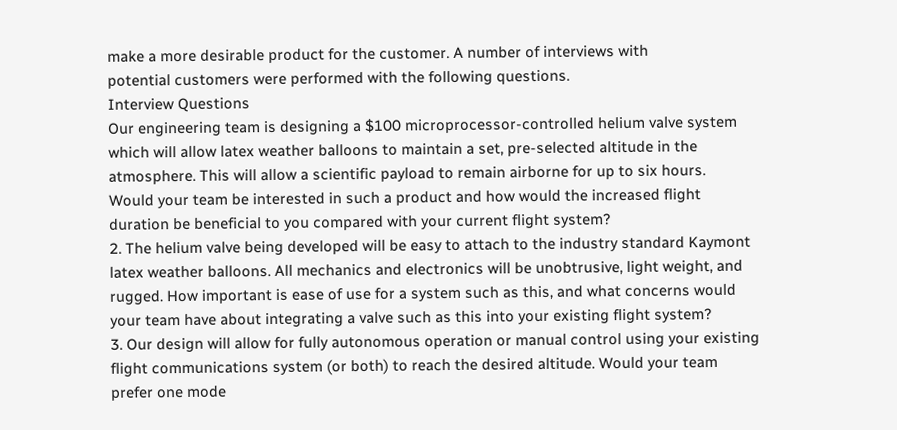make a more desirable product for the customer. A number of interviews with
potential customers were performed with the following questions.
Interview Questions
Our engineering team is designing a $100 microprocessor-controlled helium valve system
which will allow latex weather balloons to maintain a set, pre-selected altitude in the
atmosphere. This will allow a scientific payload to remain airborne for up to six hours.
Would your team be interested in such a product and how would the increased flight
duration be beneficial to you compared with your current flight system?
2. The helium valve being developed will be easy to attach to the industry standard Kaymont
latex weather balloons. All mechanics and electronics will be unobtrusive, light weight, and
rugged. How important is ease of use for a system such as this, and what concerns would
your team have about integrating a valve such as this into your existing flight system?
3. Our design will allow for fully autonomous operation or manual control using your existing
flight communications system (or both) to reach the desired altitude. Would your team
prefer one mode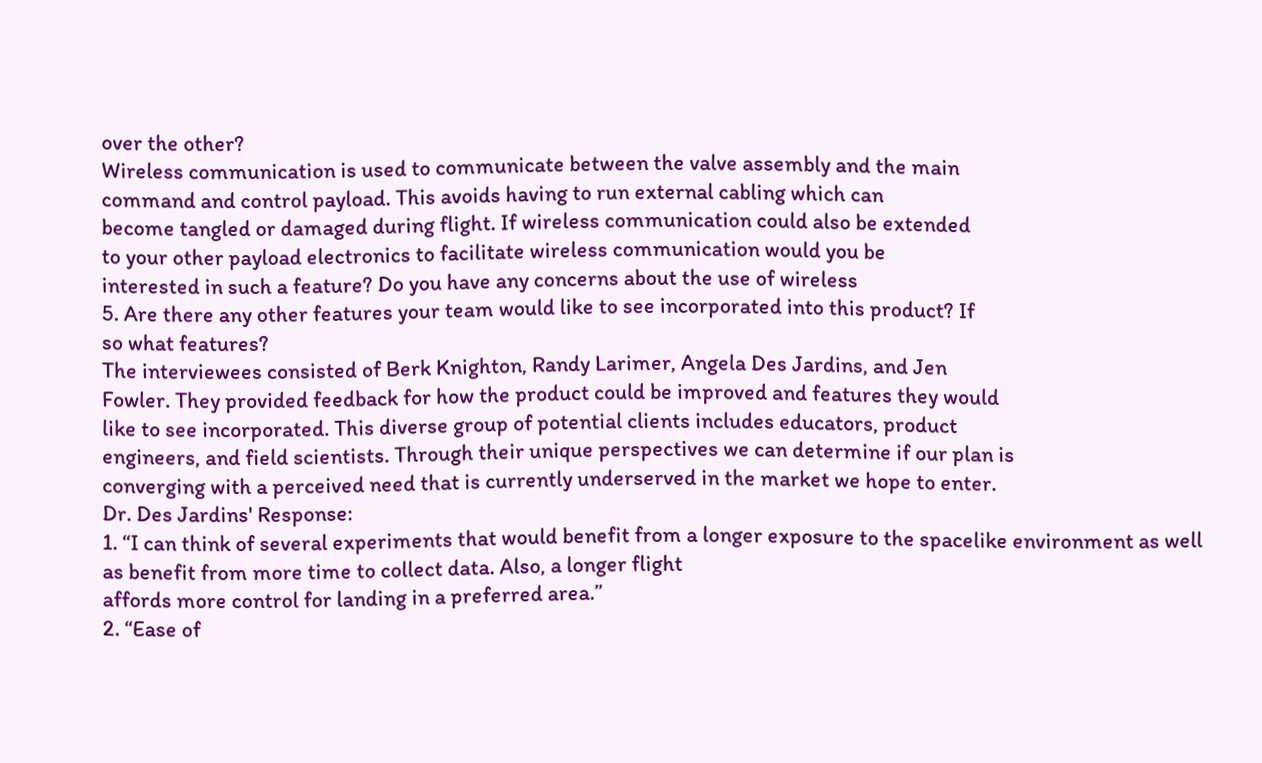over the other?
Wireless communication is used to communicate between the valve assembly and the main
command and control payload. This avoids having to run external cabling which can
become tangled or damaged during flight. If wireless communication could also be extended
to your other payload electronics to facilitate wireless communication would you be
interested in such a feature? Do you have any concerns about the use of wireless
5. Are there any other features your team would like to see incorporated into this product? If
so what features?
The interviewees consisted of Berk Knighton, Randy Larimer, Angela Des Jardins, and Jen
Fowler. They provided feedback for how the product could be improved and features they would
like to see incorporated. This diverse group of potential clients includes educators, product
engineers, and field scientists. Through their unique perspectives we can determine if our plan is
converging with a perceived need that is currently underserved in the market we hope to enter.
Dr. Des Jardins' Response:
1. “I can think of several experiments that would benefit from a longer exposure to the spacelike environment as well as benefit from more time to collect data. Also, a longer flight
affords more control for landing in a preferred area.”
2. “Ease of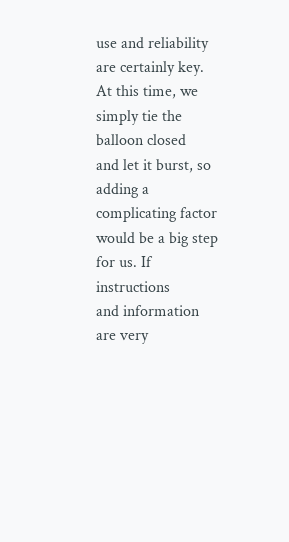use and reliability are certainly key. At this time, we simply tie the balloon closed
and let it burst, so adding a complicating factor would be a big step for us. If instructions
and information are very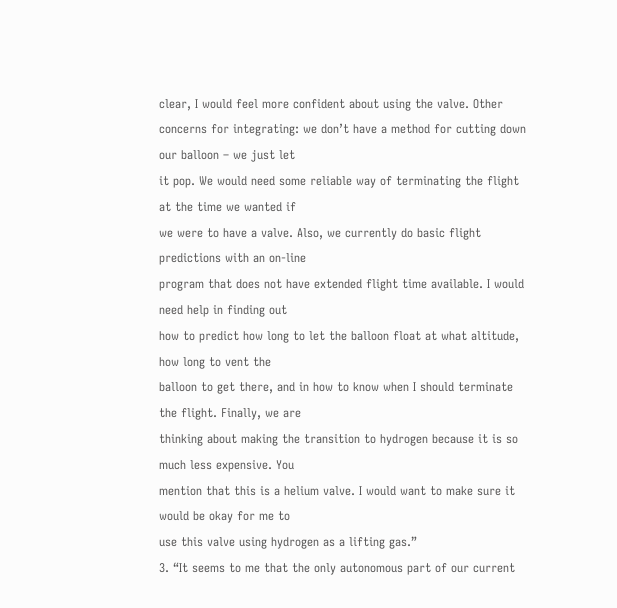clear, I would feel more confident about using the valve. Other
concerns for integrating: we don’t have a method for cutting down our balloon – we just let
it pop. We would need some reliable way of terminating the flight at the time we wanted if
we were to have a valve. Also, we currently do basic flight predictions with an on-line
program that does not have extended flight time available. I would need help in finding out
how to predict how long to let the balloon float at what altitude, how long to vent the
balloon to get there, and in how to know when I should terminate the flight. Finally, we are
thinking about making the transition to hydrogen because it is so much less expensive. You
mention that this is a helium valve. I would want to make sure it would be okay for me to
use this valve using hydrogen as a lifting gas.”
3. “It seems to me that the only autonomous part of our current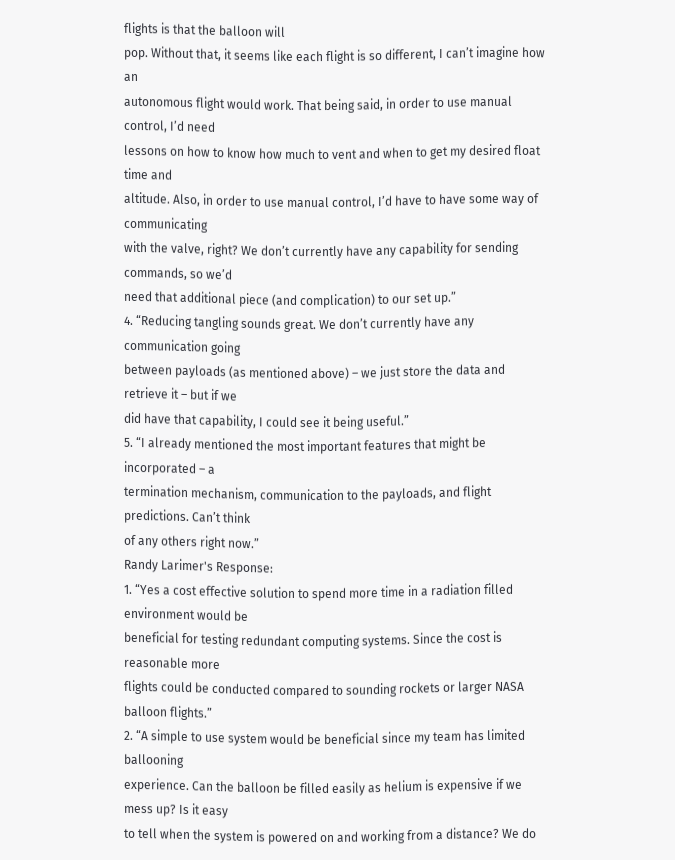flights is that the balloon will
pop. Without that, it seems like each flight is so different, I can’t imagine how an
autonomous flight would work. That being said, in order to use manual control, I’d need
lessons on how to know how much to vent and when to get my desired float time and
altitude. Also, in order to use manual control, I’d have to have some way of communicating
with the valve, right? We don’t currently have any capability for sending commands, so we’d
need that additional piece (and complication) to our set up.”
4. “Reducing tangling sounds great. We don’t currently have any communication going
between payloads (as mentioned above) – we just store the data and retrieve it – but if we
did have that capability, I could see it being useful.”
5. “I already mentioned the most important features that might be incorporated – a
termination mechanism, communication to the payloads, and flight predictions. Can’t think
of any others right now.”
Randy Larimer's Response:
1. “Yes a cost effective solution to spend more time in a radiation filled environment would be
beneficial for testing redundant computing systems. Since the cost is reasonable more
flights could be conducted compared to sounding rockets or larger NASA balloon flights.”
2. “A simple to use system would be beneficial since my team has limited ballooning
experience. Can the balloon be filled easily as helium is expensive if we mess up? Is it easy
to tell when the system is powered on and working from a distance? We do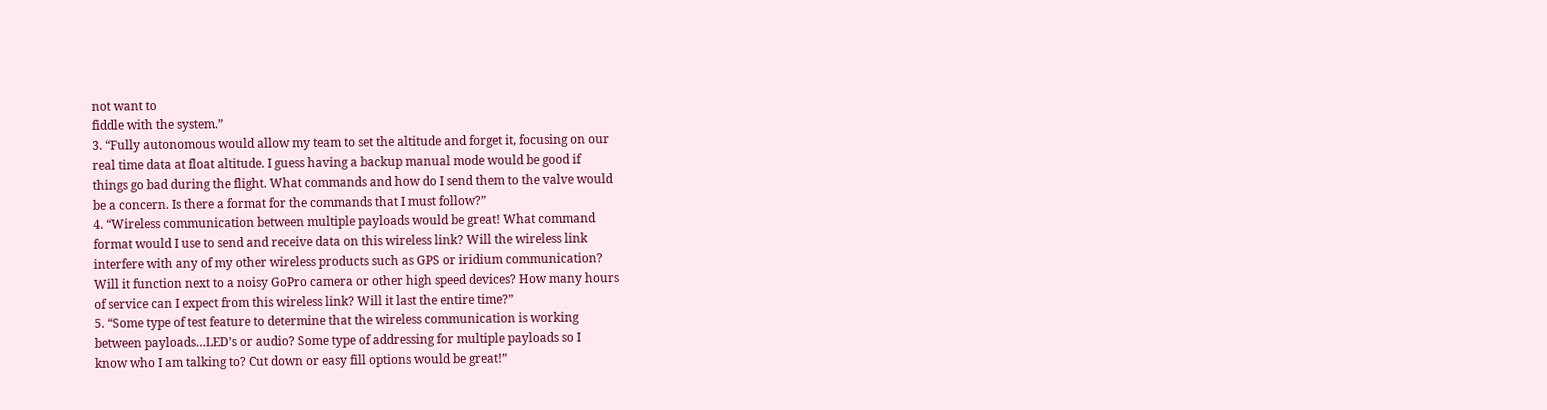not want to
fiddle with the system.”
3. “Fully autonomous would allow my team to set the altitude and forget it, focusing on our
real time data at float altitude. I guess having a backup manual mode would be good if
things go bad during the flight. What commands and how do I send them to the valve would
be a concern. Is there a format for the commands that I must follow?”
4. “Wireless communication between multiple payloads would be great! What command
format would I use to send and receive data on this wireless link? Will the wireless link
interfere with any of my other wireless products such as GPS or iridium communication?
Will it function next to a noisy GoPro camera or other high speed devices? How many hours
of service can I expect from this wireless link? Will it last the entire time?”
5. “Some type of test feature to determine that the wireless communication is working
between payloads…LED’s or audio? Some type of addressing for multiple payloads so I
know who I am talking to? Cut down or easy fill options would be great!”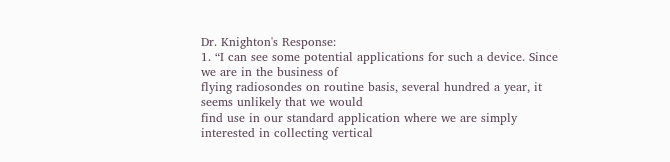Dr. Knighton's Response:
1. “I can see some potential applications for such a device. Since we are in the business of
flying radiosondes on routine basis, several hundred a year, it seems unlikely that we would
find use in our standard application where we are simply interested in collecting vertical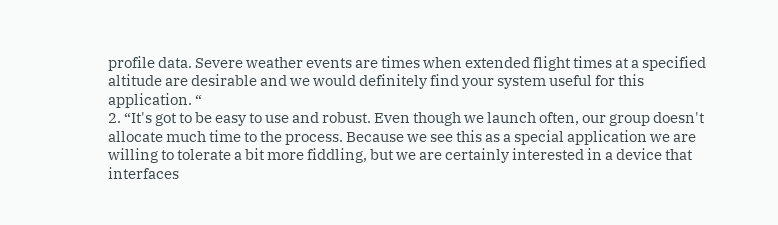profile data. Severe weather events are times when extended flight times at a specified
altitude are desirable and we would definitely find your system useful for this application. “
2. “It's got to be easy to use and robust. Even though we launch often, our group doesn't
allocate much time to the process. Because we see this as a special application we are
willing to tolerate a bit more fiddling, but we are certainly interested in a device that
interfaces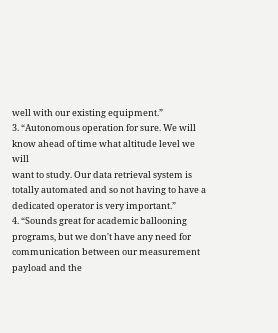well with our existing equipment.”
3. “Autonomous operation for sure. We will know ahead of time what altitude level we will
want to study. Our data retrieval system is totally automated and so not having to have a
dedicated operator is very important.”
4. “Sounds great for academic ballooning programs, but we don't have any need for
communication between our measurement payload and the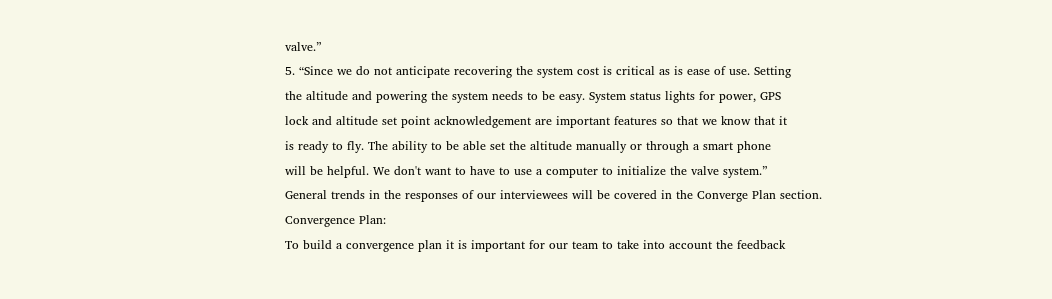valve.”
5. “Since we do not anticipate recovering the system cost is critical as is ease of use. Setting
the altitude and powering the system needs to be easy. System status lights for power, GPS
lock and altitude set point acknowledgement are important features so that we know that it
is ready to fly. The ability to be able set the altitude manually or through a smart phone
will be helpful. We don't want to have to use a computer to initialize the valve system.”
General trends in the responses of our interviewees will be covered in the Converge Plan section.
Convergence Plan:
To build a convergence plan it is important for our team to take into account the feedback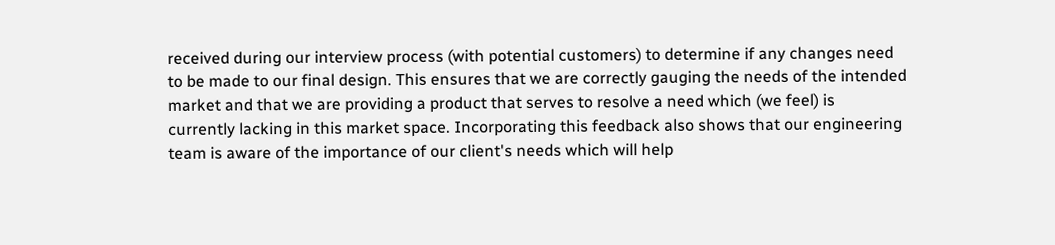received during our interview process (with potential customers) to determine if any changes need
to be made to our final design. This ensures that we are correctly gauging the needs of the intended
market and that we are providing a product that serves to resolve a need which (we feel) is
currently lacking in this market space. Incorporating this feedback also shows that our engineering
team is aware of the importance of our client's needs which will help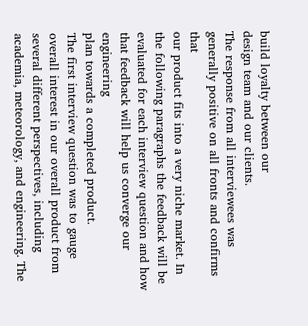build loyalty between our
design team and our clients.
The response from all interviewees was generally positive on all fronts and confirms that
our product fits into a very niche market. In the following paragraphs the feedback will be
evaluated for each interview question and how that feedback will help us converge our engineering
plan towards a completed product.
The first interview question was to gauge overall interest in our overall product from
several different perspectives, including academia, meteorology, and engineering. The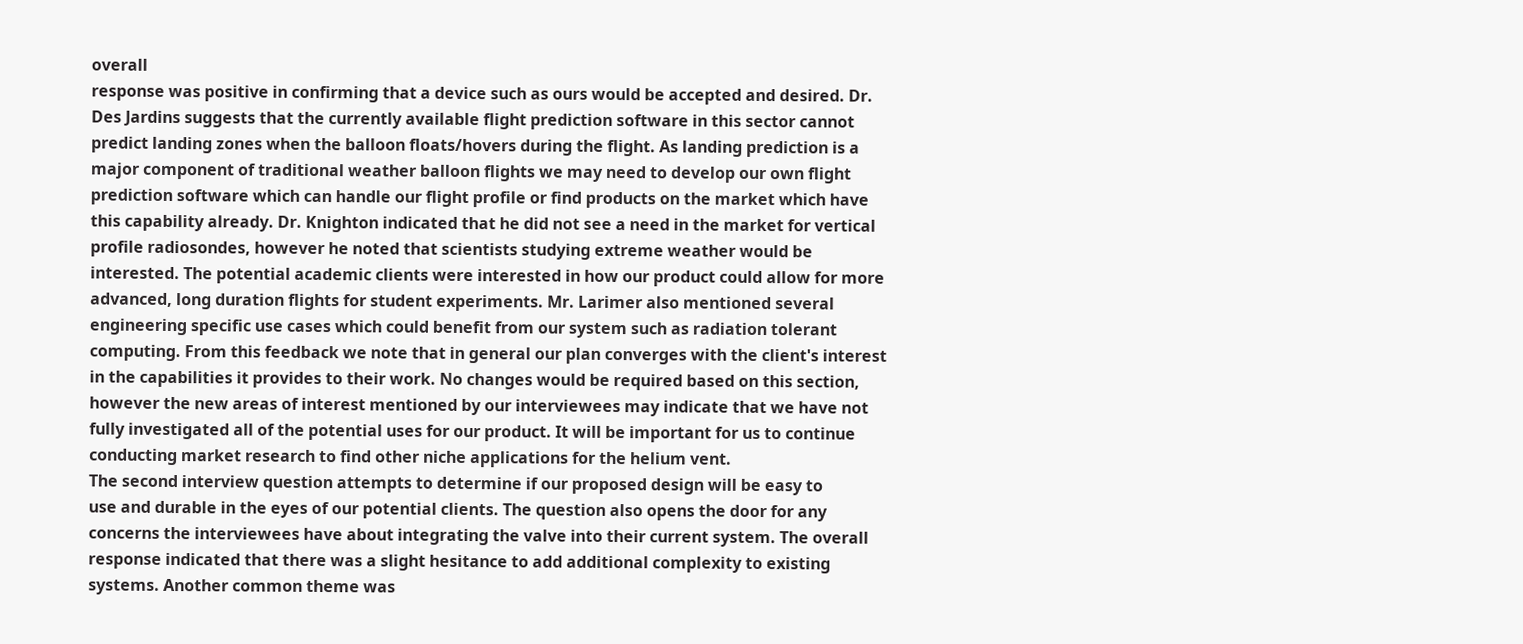overall
response was positive in confirming that a device such as ours would be accepted and desired. Dr.
Des Jardins suggests that the currently available flight prediction software in this sector cannot
predict landing zones when the balloon floats/hovers during the flight. As landing prediction is a
major component of traditional weather balloon flights we may need to develop our own flight
prediction software which can handle our flight profile or find products on the market which have
this capability already. Dr. Knighton indicated that he did not see a need in the market for vertical
profile radiosondes, however he noted that scientists studying extreme weather would be
interested. The potential academic clients were interested in how our product could allow for more
advanced, long duration flights for student experiments. Mr. Larimer also mentioned several
engineering specific use cases which could benefit from our system such as radiation tolerant
computing. From this feedback we note that in general our plan converges with the client's interest
in the capabilities it provides to their work. No changes would be required based on this section,
however the new areas of interest mentioned by our interviewees may indicate that we have not
fully investigated all of the potential uses for our product. It will be important for us to continue
conducting market research to find other niche applications for the helium vent.
The second interview question attempts to determine if our proposed design will be easy to
use and durable in the eyes of our potential clients. The question also opens the door for any
concerns the interviewees have about integrating the valve into their current system. The overall
response indicated that there was a slight hesitance to add additional complexity to existing
systems. Another common theme was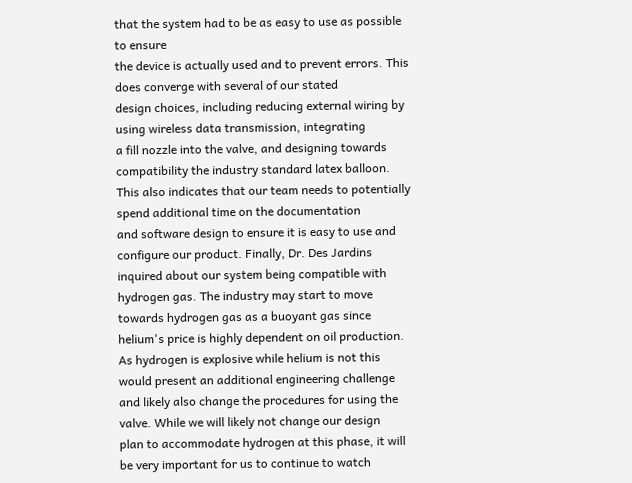that the system had to be as easy to use as possible to ensure
the device is actually used and to prevent errors. This does converge with several of our stated
design choices, including reducing external wiring by using wireless data transmission, integrating
a fill nozzle into the valve, and designing towards compatibility the industry standard latex balloon.
This also indicates that our team needs to potentially spend additional time on the documentation
and software design to ensure it is easy to use and configure our product. Finally, Dr. Des Jardins
inquired about our system being compatible with hydrogen gas. The industry may start to move
towards hydrogen gas as a buoyant gas since helium's price is highly dependent on oil production.
As hydrogen is explosive while helium is not this would present an additional engineering challenge
and likely also change the procedures for using the valve. While we will likely not change our design
plan to accommodate hydrogen at this phase, it will be very important for us to continue to watch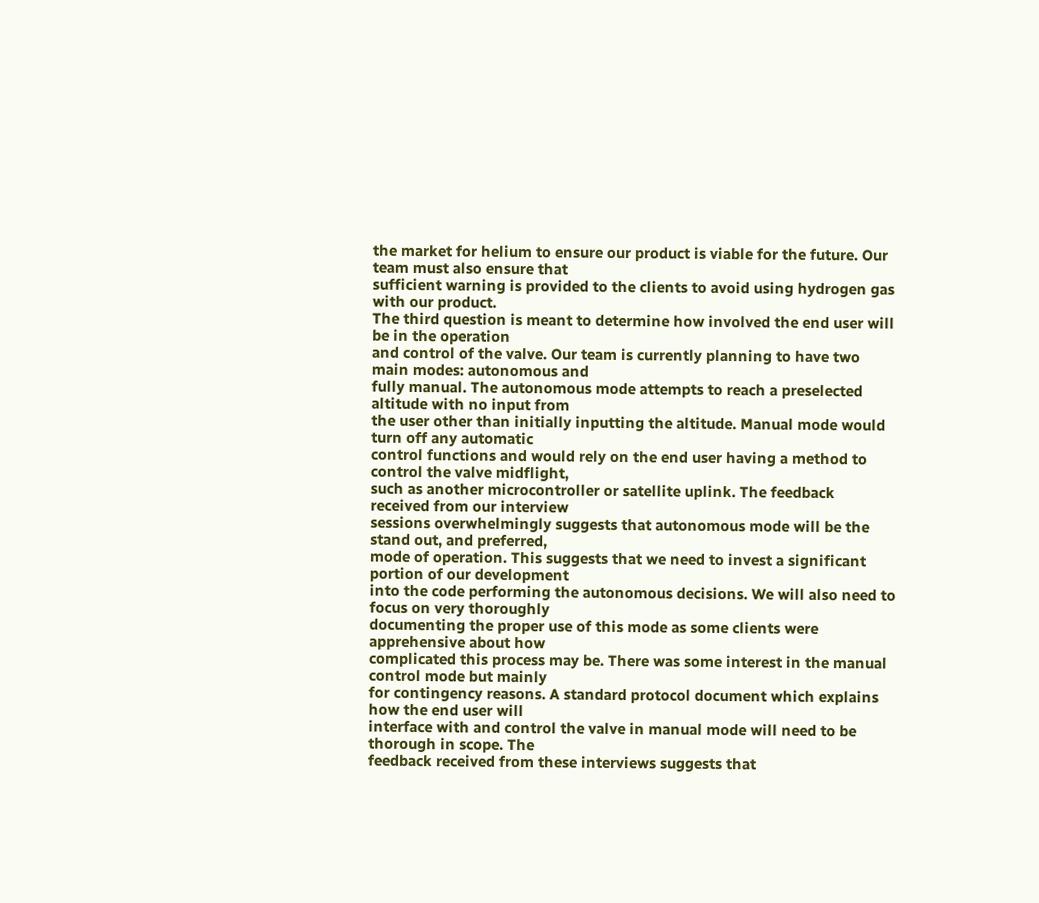the market for helium to ensure our product is viable for the future. Our team must also ensure that
sufficient warning is provided to the clients to avoid using hydrogen gas with our product.
The third question is meant to determine how involved the end user will be in the operation
and control of the valve. Our team is currently planning to have two main modes: autonomous and
fully manual. The autonomous mode attempts to reach a preselected altitude with no input from
the user other than initially inputting the altitude. Manual mode would turn off any automatic
control functions and would rely on the end user having a method to control the valve midflight,
such as another microcontroller or satellite uplink. The feedback received from our interview
sessions overwhelmingly suggests that autonomous mode will be the stand out, and preferred,
mode of operation. This suggests that we need to invest a significant portion of our development
into the code performing the autonomous decisions. We will also need to focus on very thoroughly
documenting the proper use of this mode as some clients were apprehensive about how
complicated this process may be. There was some interest in the manual control mode but mainly
for contingency reasons. A standard protocol document which explains how the end user will
interface with and control the valve in manual mode will need to be thorough in scope. The
feedback received from these interviews suggests that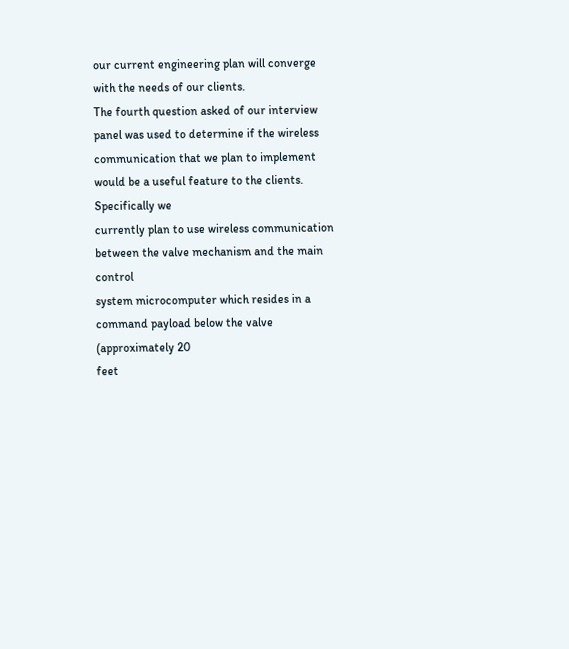our current engineering plan will converge
with the needs of our clients.
The fourth question asked of our interview panel was used to determine if the wireless
communication that we plan to implement would be a useful feature to the clients. Specifically we
currently plan to use wireless communication between the valve mechanism and the main control
system microcomputer which resides in a command payload below the valve (approximately 20
feet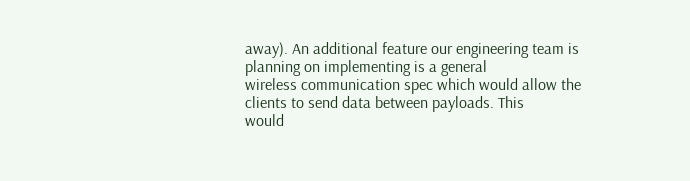away). An additional feature our engineering team is planning on implementing is a general
wireless communication spec which would allow the clients to send data between payloads. This
would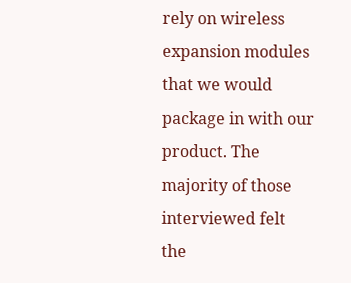rely on wireless expansion modules that we would package in with our product. The
majority of those interviewed felt the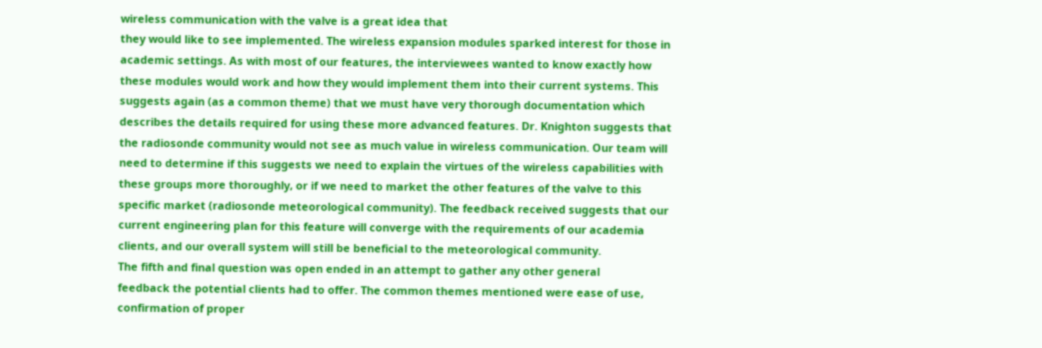wireless communication with the valve is a great idea that
they would like to see implemented. The wireless expansion modules sparked interest for those in
academic settings. As with most of our features, the interviewees wanted to know exactly how
these modules would work and how they would implement them into their current systems. This
suggests again (as a common theme) that we must have very thorough documentation which
describes the details required for using these more advanced features. Dr. Knighton suggests that
the radiosonde community would not see as much value in wireless communication. Our team will
need to determine if this suggests we need to explain the virtues of the wireless capabilities with
these groups more thoroughly, or if we need to market the other features of the valve to this
specific market (radiosonde meteorological community). The feedback received suggests that our
current engineering plan for this feature will converge with the requirements of our academia
clients, and our overall system will still be beneficial to the meteorological community.
The fifth and final question was open ended in an attempt to gather any other general
feedback the potential clients had to offer. The common themes mentioned were ease of use,
confirmation of proper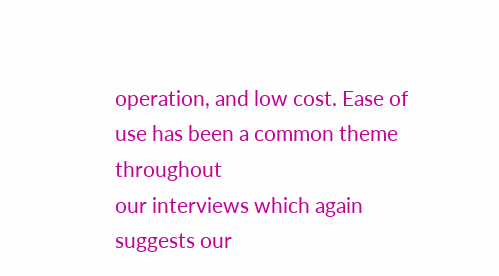operation, and low cost. Ease of use has been a common theme throughout
our interviews which again suggests our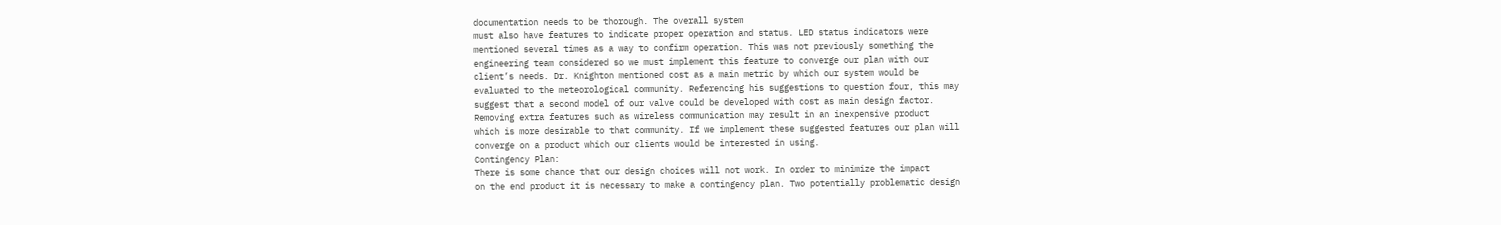documentation needs to be thorough. The overall system
must also have features to indicate proper operation and status. LED status indicators were
mentioned several times as a way to confirm operation. This was not previously something the
engineering team considered so we must implement this feature to converge our plan with our
client’s needs. Dr. Knighton mentioned cost as a main metric by which our system would be
evaluated to the meteorological community. Referencing his suggestions to question four, this may
suggest that a second model of our valve could be developed with cost as main design factor.
Removing extra features such as wireless communication may result in an inexpensive product
which is more desirable to that community. If we implement these suggested features our plan will
converge on a product which our clients would be interested in using.
Contingency Plan:
There is some chance that our design choices will not work. In order to minimize the impact
on the end product it is necessary to make a contingency plan. Two potentially problematic design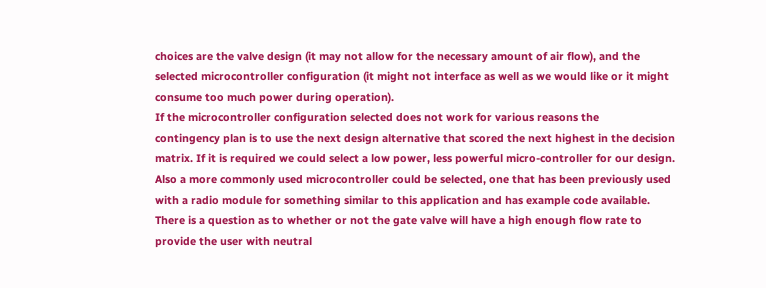choices are the valve design (it may not allow for the necessary amount of air flow), and the
selected microcontroller configuration (it might not interface as well as we would like or it might
consume too much power during operation).
If the microcontroller configuration selected does not work for various reasons the
contingency plan is to use the next design alternative that scored the next highest in the decision
matrix. If it is required we could select a low power, less powerful micro-controller for our design.
Also a more commonly used microcontroller could be selected, one that has been previously used
with a radio module for something similar to this application and has example code available.
There is a question as to whether or not the gate valve will have a high enough flow rate to
provide the user with neutral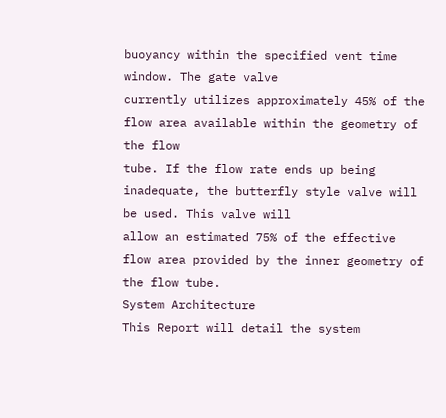buoyancy within the specified vent time window. The gate valve
currently utilizes approximately 45% of the flow area available within the geometry of the flow
tube. If the flow rate ends up being inadequate, the butterfly style valve will be used. This valve will
allow an estimated 75% of the effective flow area provided by the inner geometry of the flow tube.
System Architecture
This Report will detail the system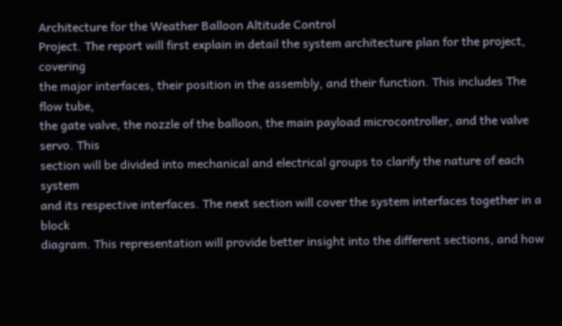Architecture for the Weather Balloon Altitude Control
Project. The report will first explain in detail the system architecture plan for the project, covering
the major interfaces, their position in the assembly, and their function. This includes The flow tube,
the gate valve, the nozzle of the balloon, the main payload microcontroller, and the valve servo. This
section will be divided into mechanical and electrical groups to clarify the nature of each system
and its respective interfaces. The next section will cover the system interfaces together in a block
diagram. This representation will provide better insight into the different sections, and how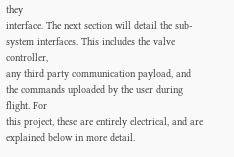they
interface. The next section will detail the sub-system interfaces. This includes the valve controller,
any third party communication payload, and the commands uploaded by the user during flight. For
this project, these are entirely electrical, and are explained below in more detail.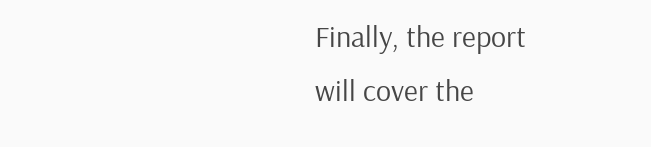Finally, the report
will cover the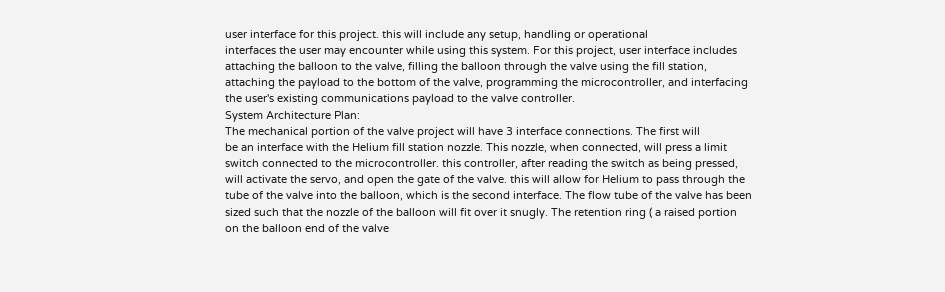user interface for this project. this will include any setup, handling or operational
interfaces the user may encounter while using this system. For this project, user interface includes
attaching the balloon to the valve, filling the balloon through the valve using the fill station,
attaching the payload to the bottom of the valve, programming the microcontroller, and interfacing
the user's existing communications payload to the valve controller.
System Architecture Plan:
The mechanical portion of the valve project will have 3 interface connections. The first will
be an interface with the Helium fill station nozzle. This nozzle, when connected, will press a limit
switch connected to the microcontroller. this controller, after reading the switch as being pressed,
will activate the servo, and open the gate of the valve. this will allow for Helium to pass through the
tube of the valve into the balloon, which is the second interface. The flow tube of the valve has been
sized such that the nozzle of the balloon will fit over it snugly. The retention ring ( a raised portion
on the balloon end of the valve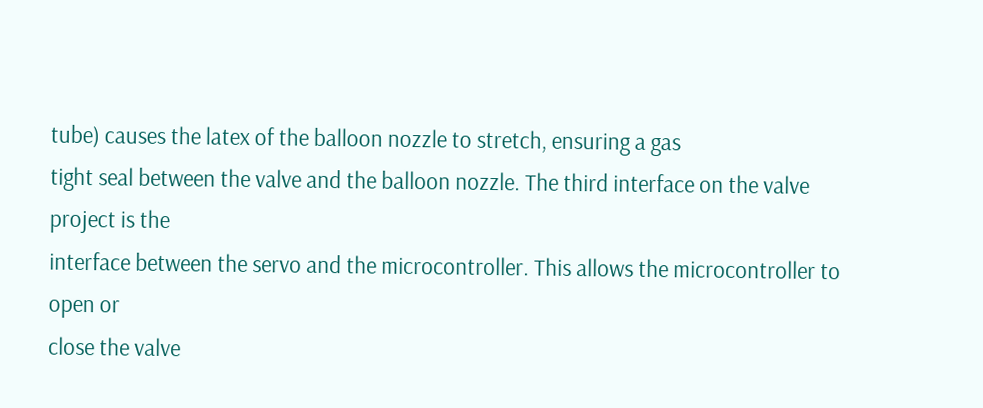tube) causes the latex of the balloon nozzle to stretch, ensuring a gas
tight seal between the valve and the balloon nozzle. The third interface on the valve project is the
interface between the servo and the microcontroller. This allows the microcontroller to open or
close the valve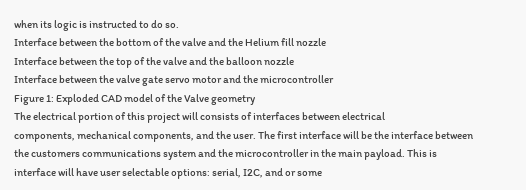when its logic is instructed to do so.
Interface between the bottom of the valve and the Helium fill nozzle
Interface between the top of the valve and the balloon nozzle
Interface between the valve gate servo motor and the microcontroller
Figure 1: Exploded CAD model of the Valve geometry
The electrical portion of this project will consists of interfaces between electrical
components, mechanical components, and the user. The first interface will be the interface between
the customers communications system and the microcontroller in the main payload. This is
interface will have user selectable options: serial, I2C, and or some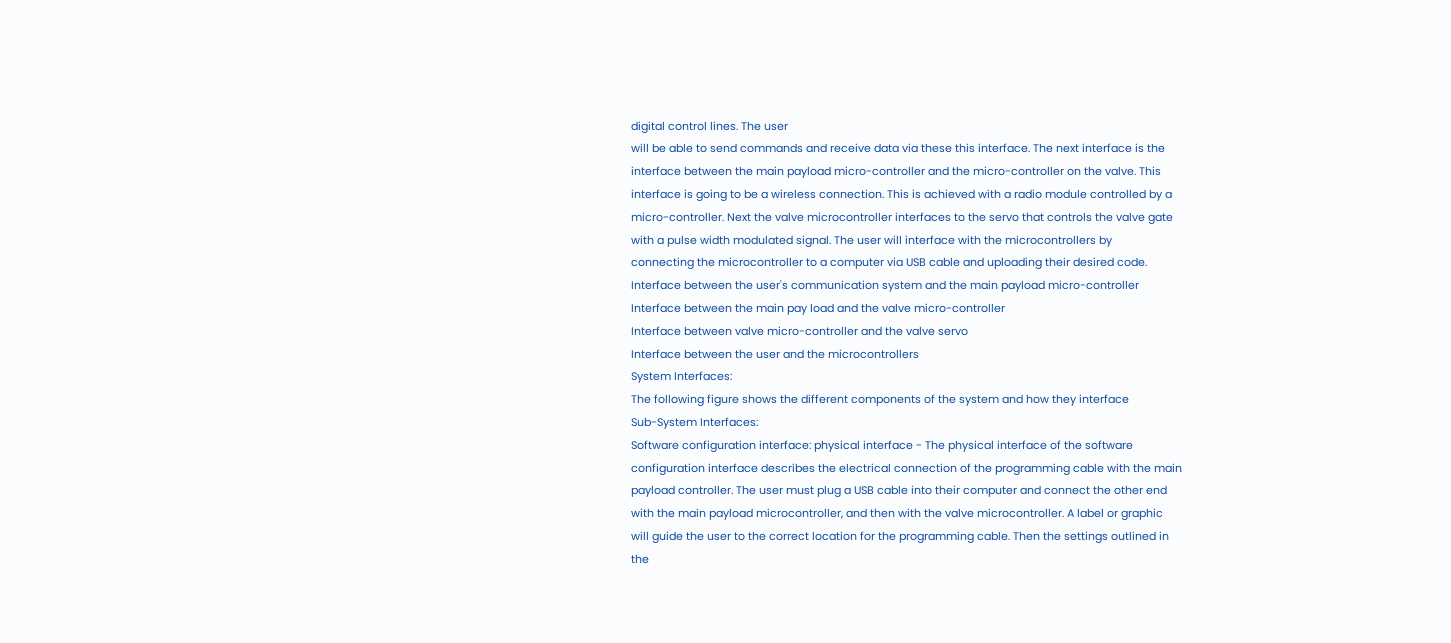digital control lines. The user
will be able to send commands and receive data via these this interface. The next interface is the
interface between the main payload micro-controller and the micro-controller on the valve. This
interface is going to be a wireless connection. This is achieved with a radio module controlled by a
micro-controller. Next the valve microcontroller interfaces to the servo that controls the valve gate
with a pulse width modulated signal. The user will interface with the microcontrollers by
connecting the microcontroller to a computer via USB cable and uploading their desired code.
Interface between the user's communication system and the main payload micro-controller
Interface between the main pay load and the valve micro-controller
Interface between valve micro-controller and the valve servo
Interface between the user and the microcontrollers
System Interfaces:
The following figure shows the different components of the system and how they interface
Sub-System Interfaces:
Software configuration interface: physical interface - The physical interface of the software
configuration interface describes the electrical connection of the programming cable with the main
payload controller. The user must plug a USB cable into their computer and connect the other end
with the main payload microcontroller, and then with the valve microcontroller. A label or graphic
will guide the user to the correct location for the programming cable. Then the settings outlined in
the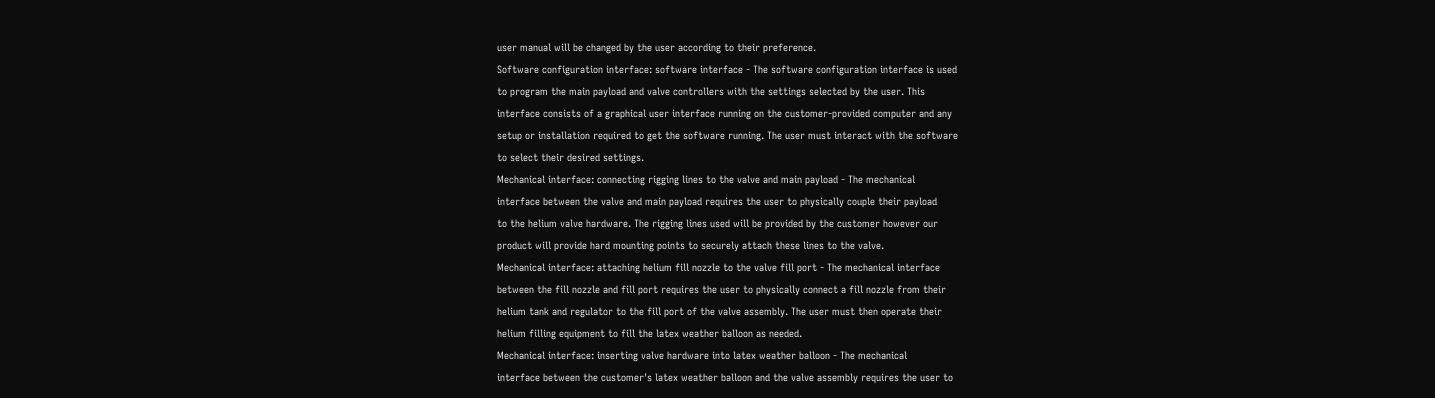user manual will be changed by the user according to their preference.
Software configuration interface: software interface - The software configuration interface is used
to program the main payload and valve controllers with the settings selected by the user. This
interface consists of a graphical user interface running on the customer-provided computer and any
setup or installation required to get the software running. The user must interact with the software
to select their desired settings.
Mechanical interface: connecting rigging lines to the valve and main payload - The mechanical
interface between the valve and main payload requires the user to physically couple their payload
to the helium valve hardware. The rigging lines used will be provided by the customer however our
product will provide hard mounting points to securely attach these lines to the valve.
Mechanical interface: attaching helium fill nozzle to the valve fill port - The mechanical interface
between the fill nozzle and fill port requires the user to physically connect a fill nozzle from their
helium tank and regulator to the fill port of the valve assembly. The user must then operate their
helium filling equipment to fill the latex weather balloon as needed.
Mechanical interface: inserting valve hardware into latex weather balloon - The mechanical
interface between the customer's latex weather balloon and the valve assembly requires the user to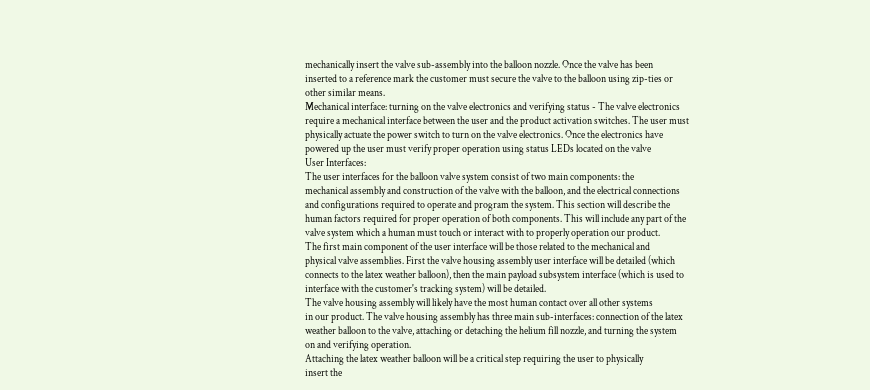mechanically insert the valve sub-assembly into the balloon nozzle. Once the valve has been
inserted to a reference mark the customer must secure the valve to the balloon using zip-ties or
other similar means.
Mechanical interface: turning on the valve electronics and verifying status - The valve electronics
require a mechanical interface between the user and the product activation switches. The user must
physically actuate the power switch to turn on the valve electronics. Once the electronics have
powered up the user must verify proper operation using status LEDs located on the valve
User Interfaces:
The user interfaces for the balloon valve system consist of two main components: the
mechanical assembly and construction of the valve with the balloon, and the electrical connections
and configurations required to operate and program the system. This section will describe the
human factors required for proper operation of both components. This will include any part of the
valve system which a human must touch or interact with to properly operation our product.
The first main component of the user interface will be those related to the mechanical and
physical valve assemblies. First the valve housing assembly user interface will be detailed (which
connects to the latex weather balloon), then the main payload subsystem interface (which is used to
interface with the customer's tracking system) will be detailed.
The valve housing assembly will likely have the most human contact over all other systems
in our product. The valve housing assembly has three main sub-interfaces: connection of the latex
weather balloon to the valve, attaching or detaching the helium fill nozzle, and turning the system
on and verifying operation.
Attaching the latex weather balloon will be a critical step requiring the user to physically
insert the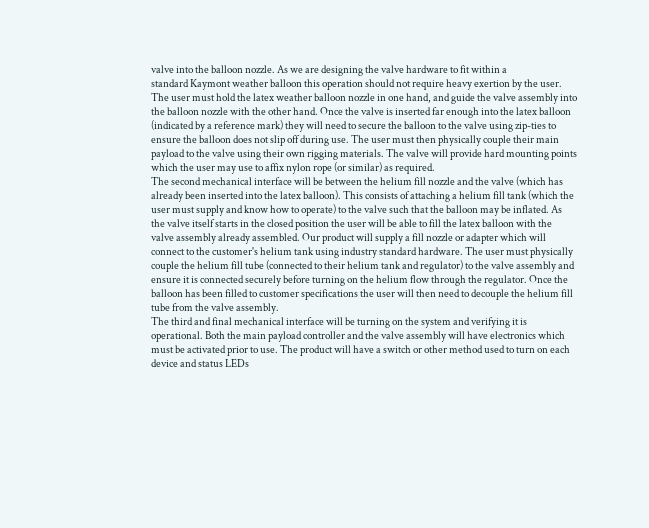valve into the balloon nozzle. As we are designing the valve hardware to fit within a
standard Kaymont weather balloon this operation should not require heavy exertion by the user.
The user must hold the latex weather balloon nozzle in one hand, and guide the valve assembly into
the balloon nozzle with the other hand. Once the valve is inserted far enough into the latex balloon
(indicated by a reference mark) they will need to secure the balloon to the valve using zip-ties to
ensure the balloon does not slip off during use. The user must then physically couple their main
payload to the valve using their own rigging materials. The valve will provide hard mounting points
which the user may use to affix nylon rope (or similar) as required.
The second mechanical interface will be between the helium fill nozzle and the valve (which has
already been inserted into the latex balloon). This consists of attaching a helium fill tank (which the
user must supply and know how to operate) to the valve such that the balloon may be inflated. As
the valve itself starts in the closed position the user will be able to fill the latex balloon with the
valve assembly already assembled. Our product will supply a fill nozzle or adapter which will
connect to the customer's helium tank using industry standard hardware. The user must physically
couple the helium fill tube (connected to their helium tank and regulator) to the valve assembly and
ensure it is connected securely before turning on the helium flow through the regulator. Once the
balloon has been filled to customer specifications the user will then need to decouple the helium fill
tube from the valve assembly.
The third and final mechanical interface will be turning on the system and verifying it is
operational. Both the main payload controller and the valve assembly will have electronics which
must be activated prior to use. The product will have a switch or other method used to turn on each
device and status LEDs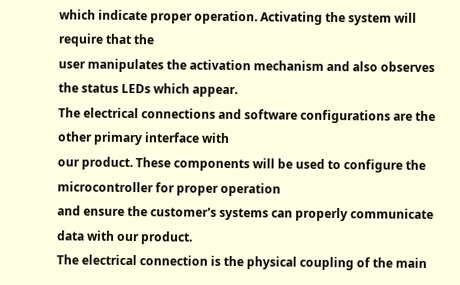which indicate proper operation. Activating the system will require that the
user manipulates the activation mechanism and also observes the status LEDs which appear.
The electrical connections and software configurations are the other primary interface with
our product. These components will be used to configure the microcontroller for proper operation
and ensure the customer's systems can properly communicate data with our product.
The electrical connection is the physical coupling of the main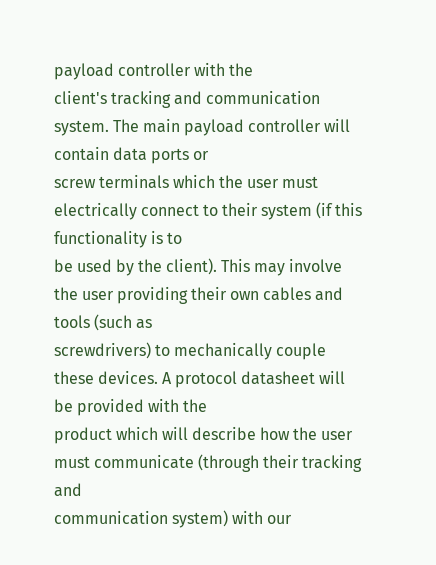payload controller with the
client's tracking and communication system. The main payload controller will contain data ports or
screw terminals which the user must electrically connect to their system (if this functionality is to
be used by the client). This may involve the user providing their own cables and tools (such as
screwdrivers) to mechanically couple these devices. A protocol datasheet will be provided with the
product which will describe how the user must communicate (through their tracking and
communication system) with our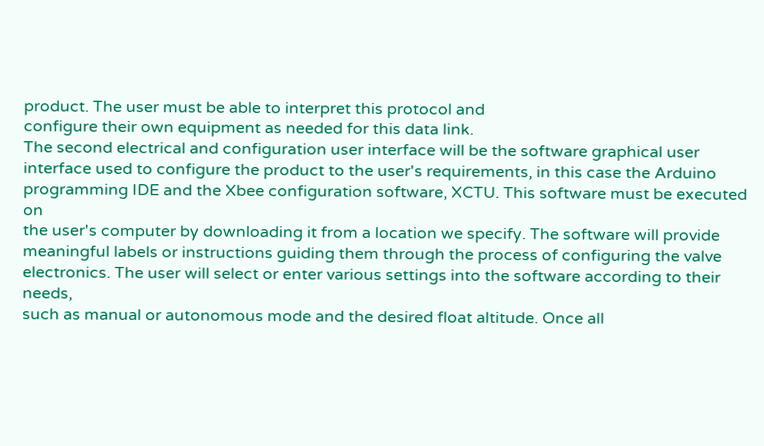product. The user must be able to interpret this protocol and
configure their own equipment as needed for this data link.
The second electrical and configuration user interface will be the software graphical user
interface used to configure the product to the user's requirements, in this case the Arduino
programming IDE and the Xbee configuration software, XCTU. This software must be executed on
the user's computer by downloading it from a location we specify. The software will provide
meaningful labels or instructions guiding them through the process of configuring the valve
electronics. The user will select or enter various settings into the software according to their needs,
such as manual or autonomous mode and the desired float altitude. Once all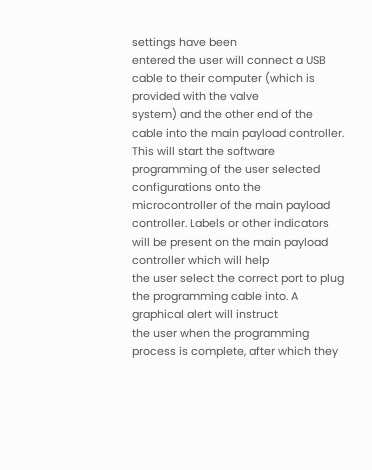settings have been
entered the user will connect a USB cable to their computer (which is provided with the valve
system) and the other end of the cable into the main payload controller. This will start the software
programming of the user selected configurations onto the microcontroller of the main payload
controller. Labels or other indicators will be present on the main payload controller which will help
the user select the correct port to plug the programming cable into. A graphical alert will instruct
the user when the programming process is complete, after which they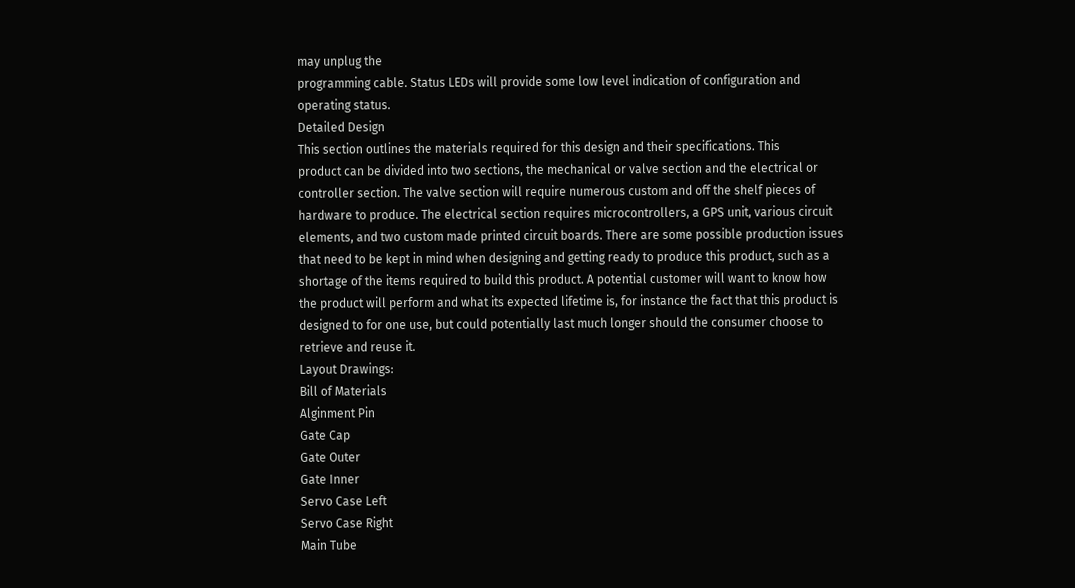may unplug the
programming cable. Status LEDs will provide some low level indication of configuration and
operating status.
Detailed Design
This section outlines the materials required for this design and their specifications. This
product can be divided into two sections, the mechanical or valve section and the electrical or
controller section. The valve section will require numerous custom and off the shelf pieces of
hardware to produce. The electrical section requires microcontrollers, a GPS unit, various circuit
elements, and two custom made printed circuit boards. There are some possible production issues
that need to be kept in mind when designing and getting ready to produce this product, such as a
shortage of the items required to build this product. A potential customer will want to know how
the product will perform and what its expected lifetime is, for instance the fact that this product is
designed to for one use, but could potentially last much longer should the consumer choose to
retrieve and reuse it.
Layout Drawings:
Bill of Materials
Alginment Pin
Gate Cap
Gate Outer
Gate Inner
Servo Case Left
Servo Case Right
Main Tube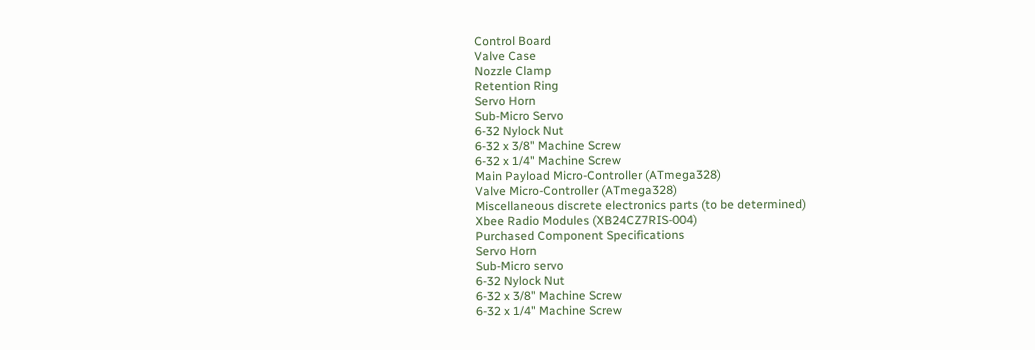Control Board
Valve Case
Nozzle Clamp
Retention Ring
Servo Horn
Sub-Micro Servo
6-32 Nylock Nut
6-32 x 3/8" Machine Screw
6-32 x 1/4" Machine Screw
Main Payload Micro-Controller (ATmega328)
Valve Micro-Controller (ATmega328)
Miscellaneous discrete electronics parts (to be determined)
Xbee Radio Modules (XB24CZ7RIS-004)
Purchased Component Specifications
Servo Horn
Sub-Micro servo
6-32 Nylock Nut
6-32 x 3/8" Machine Screw
6-32 x 1/4" Machine Screw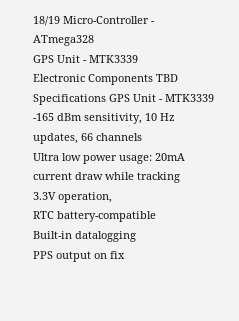18/19 Micro-Controller - ATmega328
GPS Unit - MTK3339
Electronic Components TBD
Specifications GPS Unit - MTK3339
-165 dBm sensitivity, 10 Hz updates, 66 channels
Ultra low power usage: 20mA current draw while tracking
3.3V operation,
RTC battery-compatible
Built-in datalogging
PPS output on fix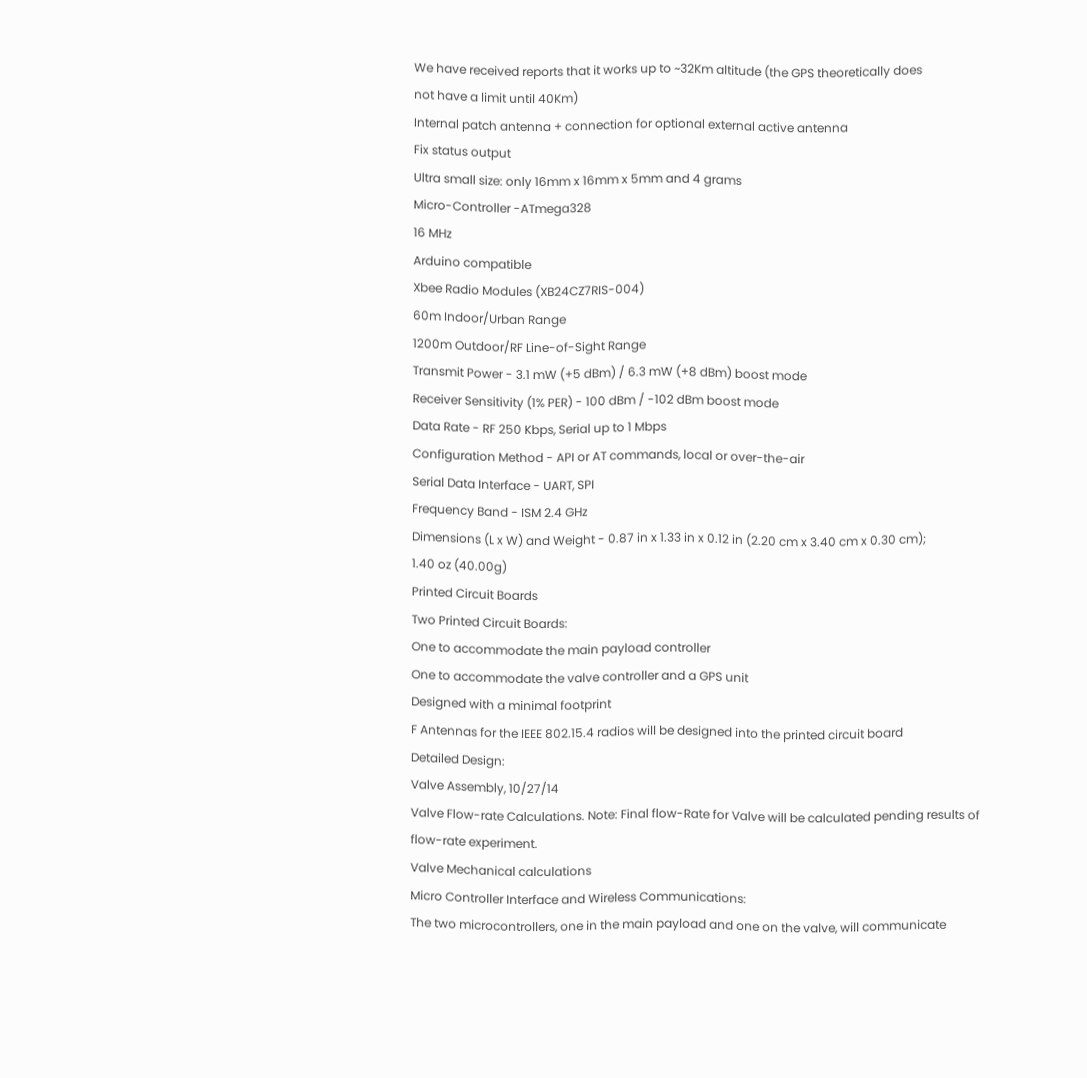We have received reports that it works up to ~32Km altitude (the GPS theoretically does
not have a limit until 40Km)
Internal patch antenna + connection for optional external active antenna
Fix status output
Ultra small size: only 16mm x 16mm x 5mm and 4 grams
Micro-Controller -ATmega328
16 MHz
Arduino compatible
Xbee Radio Modules (XB24CZ7RIS-004)
60m Indoor/Urban Range
1200m Outdoor/RF Line-of-Sight Range
Transmit Power - 3.1 mW (+5 dBm) / 6.3 mW (+8 dBm) boost mode
Receiver Sensitivity (1% PER) - 100 dBm / -102 dBm boost mode
Data Rate - RF 250 Kbps, Serial up to 1 Mbps
Configuration Method - API or AT commands, local or over-the-air
Serial Data Interface - UART, SPI
Frequency Band - ISM 2.4 GHz
Dimensions (L x W) and Weight - 0.87 in x 1.33 in x 0.12 in (2.20 cm x 3.40 cm x 0.30 cm);
1.40 oz (40.00g)
Printed Circuit Boards
Two Printed Circuit Boards:
One to accommodate the main payload controller
One to accommodate the valve controller and a GPS unit
Designed with a minimal footprint
F Antennas for the IEEE 802.15.4 radios will be designed into the printed circuit board
Detailed Design:
Valve Assembly, 10/27/14
Valve Flow-rate Calculations. Note: Final flow-Rate for Valve will be calculated pending results of
flow-rate experiment.
Valve Mechanical calculations
Micro Controller Interface and Wireless Communications:
The two microcontrollers, one in the main payload and one on the valve, will communicate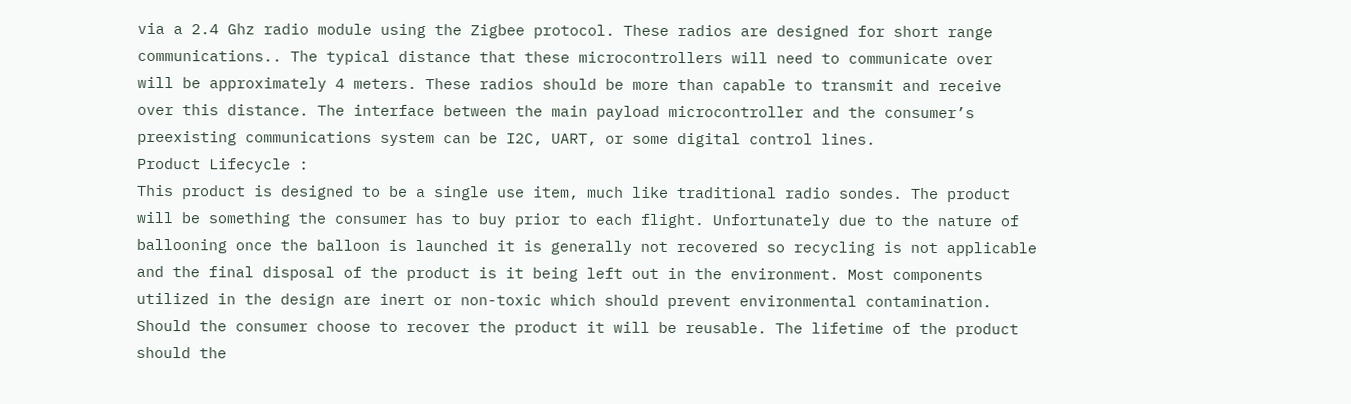via a 2.4 Ghz radio module using the Zigbee protocol. These radios are designed for short range
communications.. The typical distance that these microcontrollers will need to communicate over
will be approximately 4 meters. These radios should be more than capable to transmit and receive
over this distance. The interface between the main payload microcontroller and the consumer’s
preexisting communications system can be I2C, UART, or some digital control lines.
Product Lifecycle :
This product is designed to be a single use item, much like traditional radio sondes. The product
will be something the consumer has to buy prior to each flight. Unfortunately due to the nature of
ballooning once the balloon is launched it is generally not recovered so recycling is not applicable
and the final disposal of the product is it being left out in the environment. Most components
utilized in the design are inert or non-toxic which should prevent environmental contamination.
Should the consumer choose to recover the product it will be reusable. The lifetime of the product
should the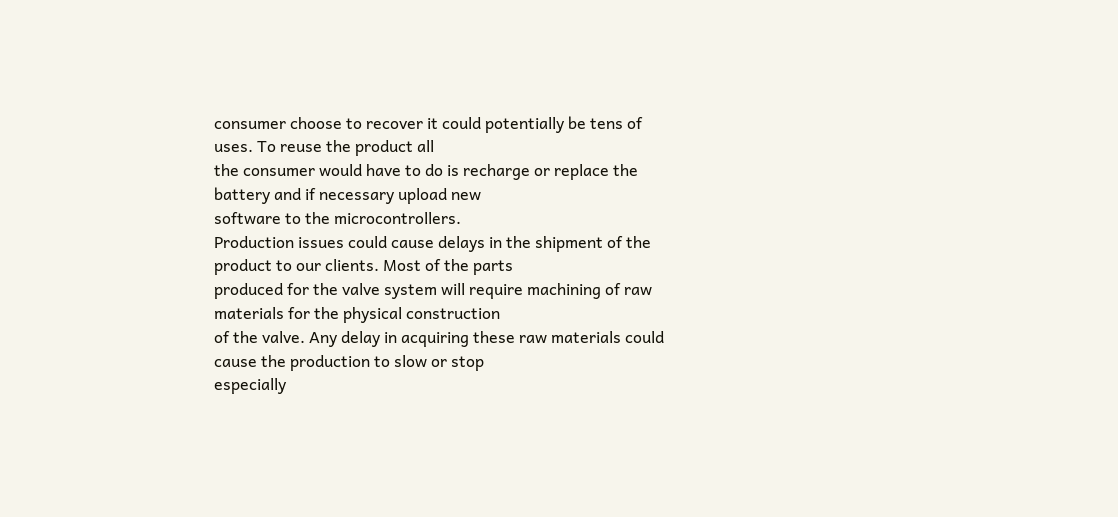consumer choose to recover it could potentially be tens of uses. To reuse the product all
the consumer would have to do is recharge or replace the battery and if necessary upload new
software to the microcontrollers.
Production issues could cause delays in the shipment of the product to our clients. Most of the parts
produced for the valve system will require machining of raw materials for the physical construction
of the valve. Any delay in acquiring these raw materials could cause the production to slow or stop
especially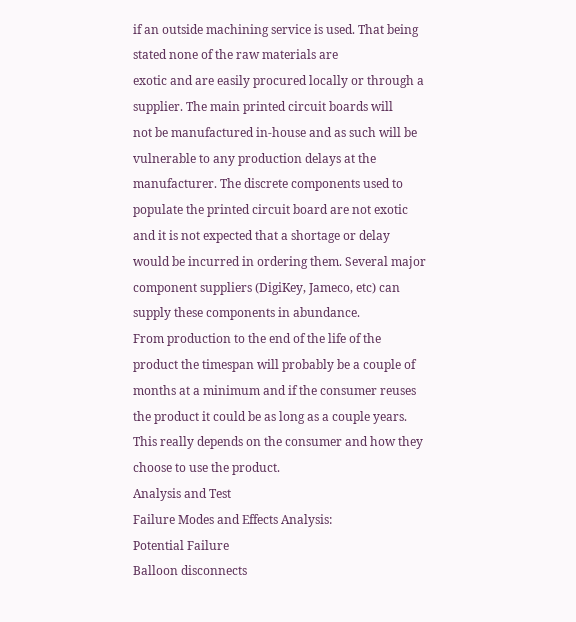if an outside machining service is used. That being stated none of the raw materials are
exotic and are easily procured locally or through a supplier. The main printed circuit boards will
not be manufactured in-house and as such will be vulnerable to any production delays at the
manufacturer. The discrete components used to populate the printed circuit board are not exotic
and it is not expected that a shortage or delay would be incurred in ordering them. Several major
component suppliers (DigiKey, Jameco, etc) can supply these components in abundance.
From production to the end of the life of the product the timespan will probably be a couple of
months at a minimum and if the consumer reuses the product it could be as long as a couple years.
This really depends on the consumer and how they choose to use the product.
Analysis and Test
Failure Modes and Effects Analysis:
Potential Failure
Balloon disconnects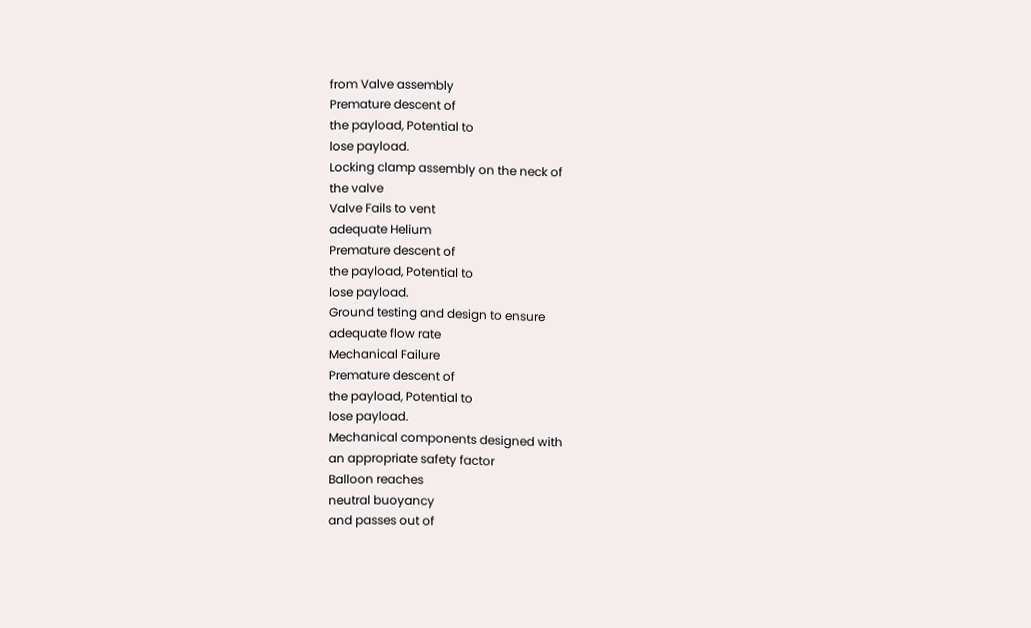from Valve assembly
Premature descent of
the payload, Potential to
lose payload.
Locking clamp assembly on the neck of
the valve
Valve Fails to vent
adequate Helium
Premature descent of
the payload, Potential to
lose payload.
Ground testing and design to ensure
adequate flow rate
Mechanical Failure
Premature descent of
the payload, Potential to
lose payload.
Mechanical components designed with
an appropriate safety factor
Balloon reaches
neutral buoyancy
and passes out of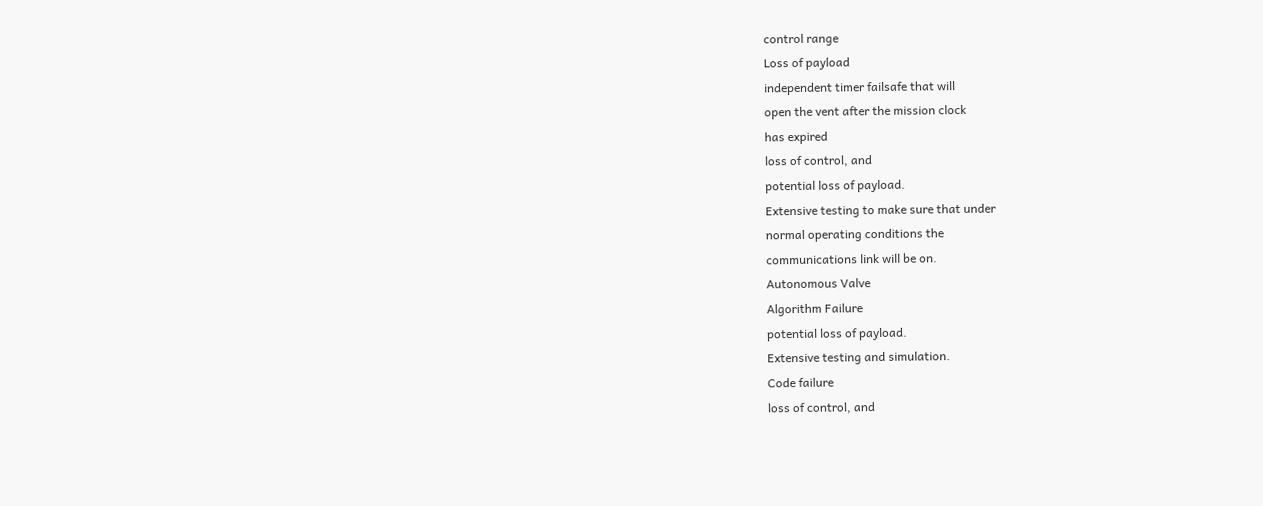control range
Loss of payload
independent timer failsafe that will
open the vent after the mission clock
has expired
loss of control, and
potential loss of payload.
Extensive testing to make sure that under
normal operating conditions the
communications link will be on.
Autonomous Valve
Algorithm Failure
potential loss of payload.
Extensive testing and simulation.
Code failure
loss of control, and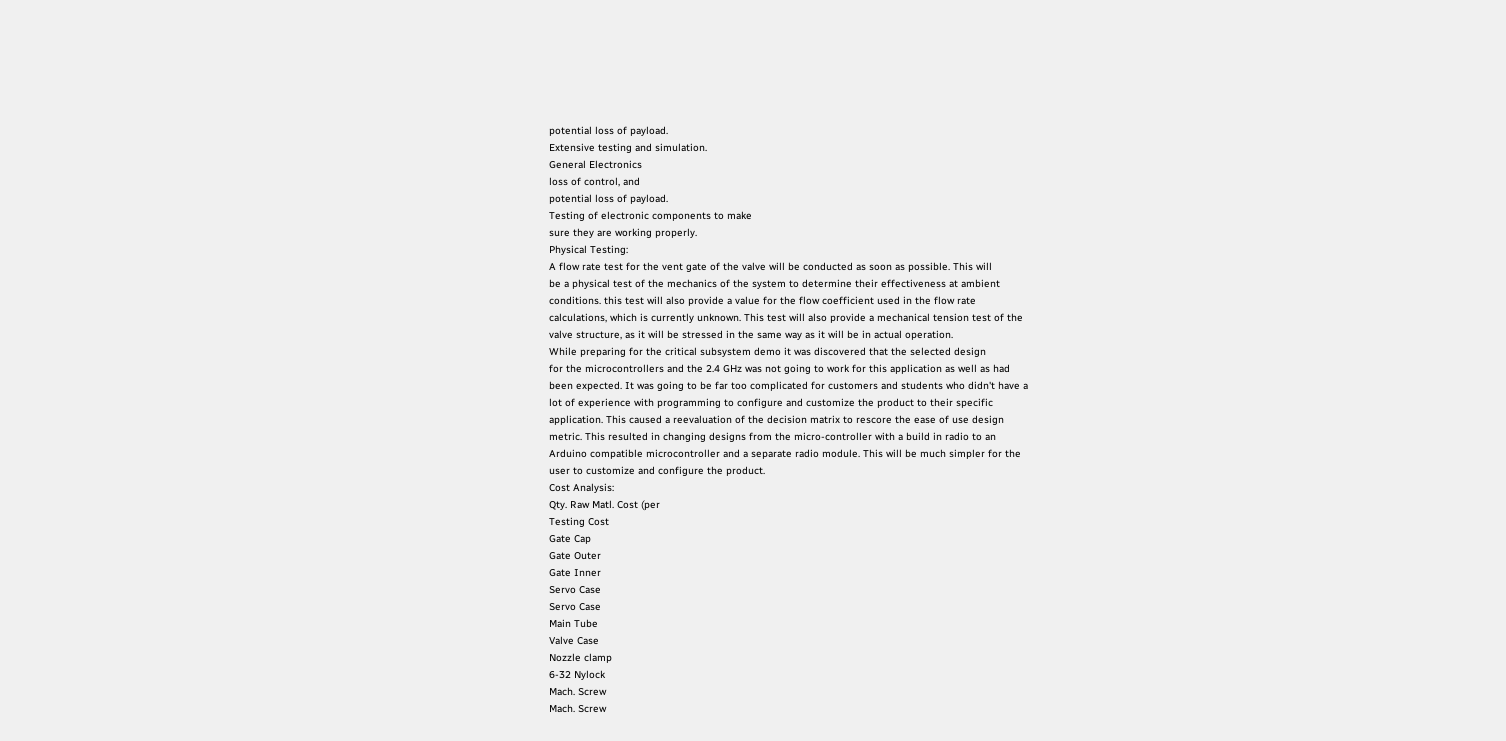potential loss of payload.
Extensive testing and simulation.
General Electronics
loss of control, and
potential loss of payload.
Testing of electronic components to make
sure they are working properly.
Physical Testing:
A flow rate test for the vent gate of the valve will be conducted as soon as possible. This will
be a physical test of the mechanics of the system to determine their effectiveness at ambient
conditions. this test will also provide a value for the flow coefficient used in the flow rate
calculations, which is currently unknown. This test will also provide a mechanical tension test of the
valve structure, as it will be stressed in the same way as it will be in actual operation.
While preparing for the critical subsystem demo it was discovered that the selected design
for the microcontrollers and the 2.4 GHz was not going to work for this application as well as had
been expected. It was going to be far too complicated for customers and students who didn't have a
lot of experience with programming to configure and customize the product to their specific
application. This caused a reevaluation of the decision matrix to rescore the ease of use design
metric. This resulted in changing designs from the micro-controller with a build in radio to an
Arduino compatible microcontroller and a separate radio module. This will be much simpler for the
user to customize and configure the product.
Cost Analysis:
Qty. Raw Matl. Cost (per
Testing Cost
Gate Cap
Gate Outer
Gate Inner
Servo Case
Servo Case
Main Tube
Valve Case
Nozzle clamp
6-32 Nylock
Mach. Screw
Mach. Screw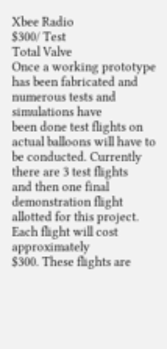Xbee Radio
$300/ Test
Total Valve
Once a working prototype has been fabricated and numerous tests and simulations have
been done test flights on actual balloons will have to be conducted. Currently there are 3 test flights
and then one final demonstration flight allotted for this project. Each flight will cost approximately
$300. These flights are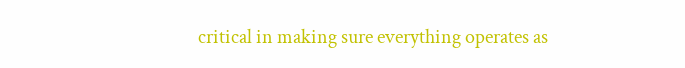critical in making sure everything operates as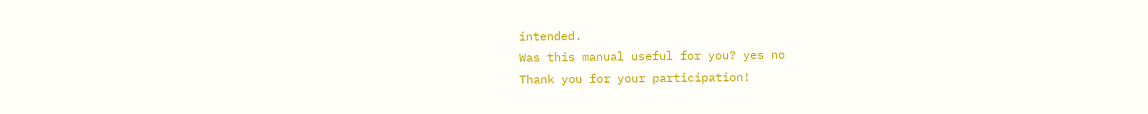intended.
Was this manual useful for you? yes no
Thank you for your participation!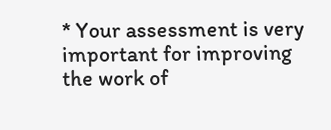* Your assessment is very important for improving the work of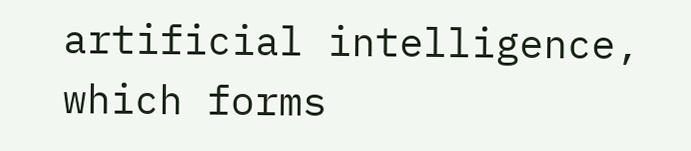artificial intelligence, which forms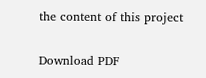the content of this project

Download PDF